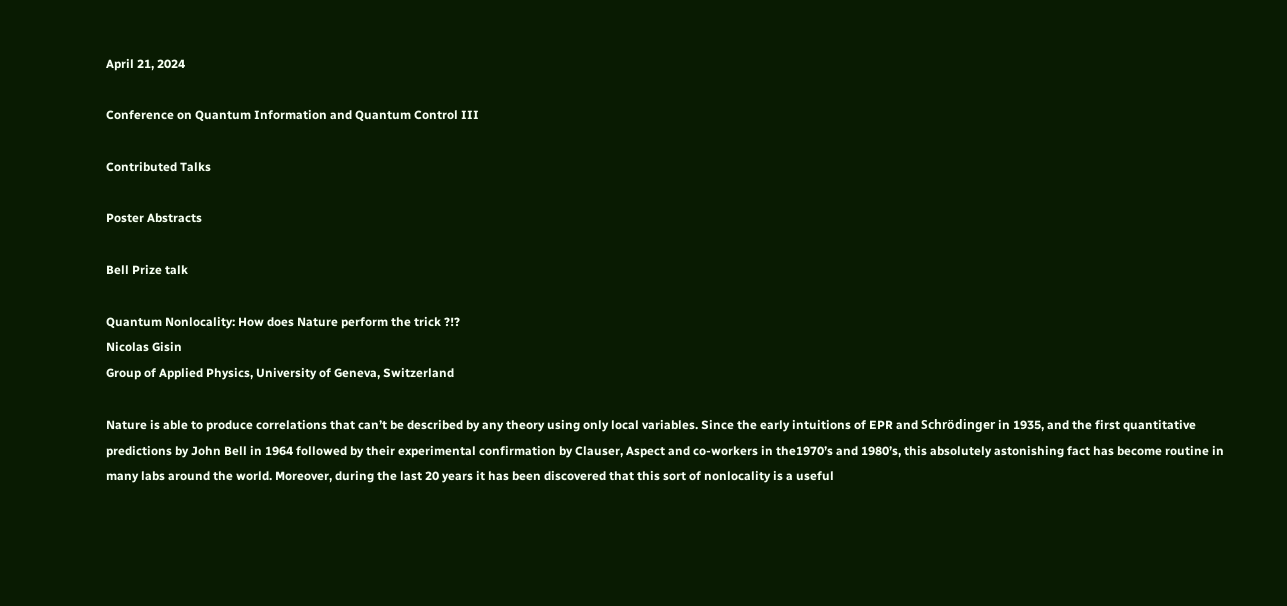April 21, 2024

Conference on Quantum Information and Quantum Control III

Contributed Talks

Poster Abstracts

Bell Prize talk

Quantum Nonlocality: How does Nature perform the trick ?!?
Nicolas Gisin
Group of Applied Physics, University of Geneva, Switzerland

Nature is able to produce correlations that can’t be described by any theory using only local variables. Since the early intuitions of EPR and Schrödinger in 1935, and the first quantitative predictions by John Bell in 1964 followed by their experimental confirmation by Clauser, Aspect and co-workers in the1970’s and 1980’s, this absolutely astonishing fact has become routine in many labs around the world. Moreover, during the last 20 years it has been discovered that this sort of nonlocality is a useful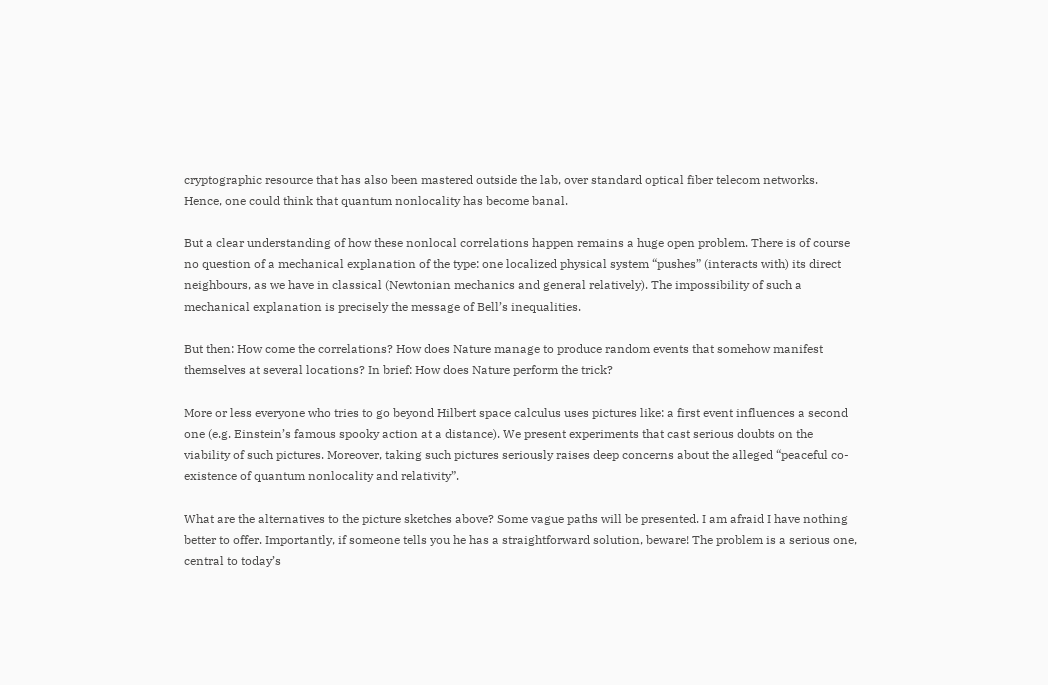cryptographic resource that has also been mastered outside the lab, over standard optical fiber telecom networks. Hence, one could think that quantum nonlocality has become banal.

But a clear understanding of how these nonlocal correlations happen remains a huge open problem. There is of course no question of a mechanical explanation of the type: one localized physical system “pushes” (interacts with) its direct neighbours, as we have in classical (Newtonian mechanics and general relatively). The impossibility of such a mechanical explanation is precisely the message of Bell’s inequalities.

But then: How come the correlations? How does Nature manage to produce random events that somehow manifest themselves at several locations? In brief: How does Nature perform the trick?

More or less everyone who tries to go beyond Hilbert space calculus uses pictures like: a first event influences a second one (e.g. Einstein’s famous spooky action at a distance). We present experiments that cast serious doubts on the viability of such pictures. Moreover, taking such pictures seriously raises deep concerns about the alleged “peaceful co-existence of quantum nonlocality and relativity”.

What are the alternatives to the picture sketches above? Some vague paths will be presented. I am afraid I have nothing better to offer. Importantly, if someone tells you he has a straightforward solution, beware! The problem is a serious one, central to today’s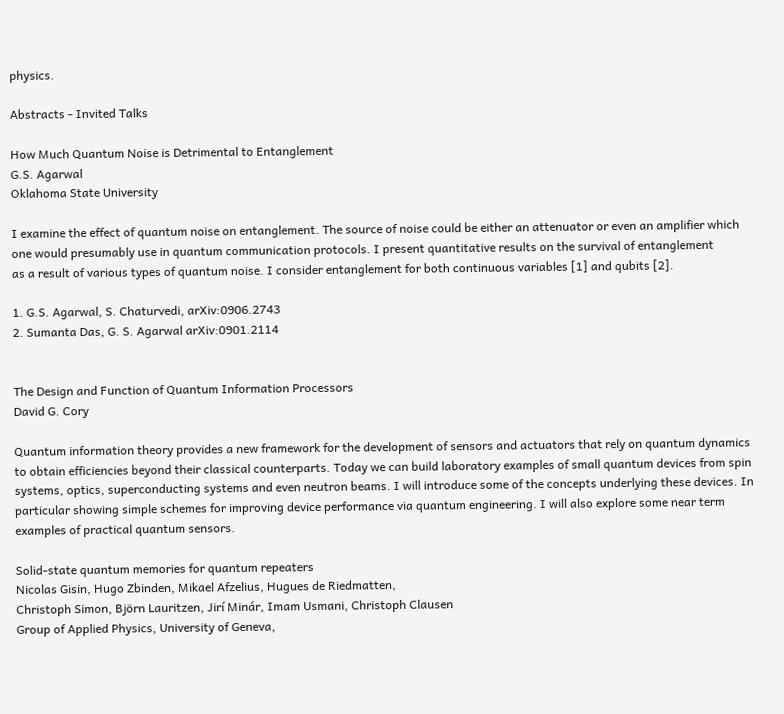physics.

Abstracts - Invited Talks

How Much Quantum Noise is Detrimental to Entanglement
G.S. Agarwal
Oklahoma State University

I examine the effect of quantum noise on entanglement. The source of noise could be either an attenuator or even an amplifier which one would presumably use in quantum communication protocols. I present quantitative results on the survival of entanglement
as a result of various types of quantum noise. I consider entanglement for both continuous variables [1] and qubits [2].

1. G.S. Agarwal, S. Chaturvedi, arXiv:0906.2743
2. Sumanta Das, G. S. Agarwal arXiv:0901.2114


The Design and Function of Quantum Information Processors
David G. Cory

Quantum information theory provides a new framework for the development of sensors and actuators that rely on quantum dynamics to obtain efficiencies beyond their classical counterparts. Today we can build laboratory examples of small quantum devices from spin systems, optics, superconducting systems and even neutron beams. I will introduce some of the concepts underlying these devices. In particular showing simple schemes for improving device performance via quantum engineering. I will also explore some near term examples of practical quantum sensors.

Solid-state quantum memories for quantum repeaters
Nicolas Gisin, Hugo Zbinden, Mikael Afzelius, Hugues de Riedmatten,
Christoph Simon, Björn Lauritzen, Jirí Minár, Imam Usmani, Christoph Clausen
Group of Applied Physics, University of Geneva,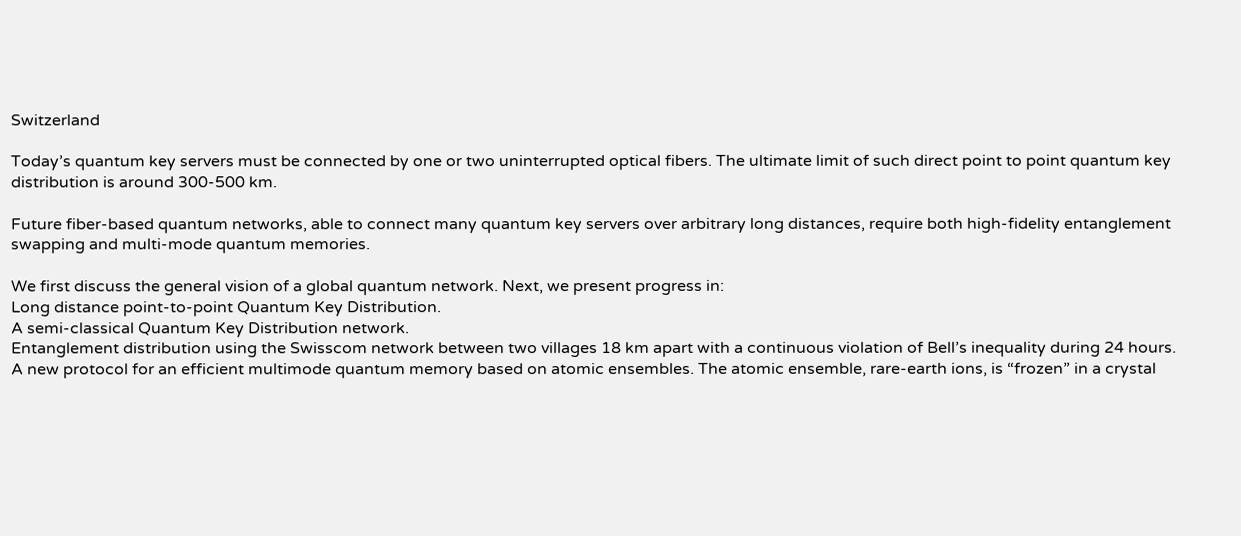Switzerland

Today’s quantum key servers must be connected by one or two uninterrupted optical fibers. The ultimate limit of such direct point to point quantum key distribution is around 300-500 km.

Future fiber-based quantum networks, able to connect many quantum key servers over arbitrary long distances, require both high-fidelity entanglement swapping and multi-mode quantum memories.

We first discuss the general vision of a global quantum network. Next, we present progress in:
Long distance point-to-point Quantum Key Distribution.
A semi-classical Quantum Key Distribution network.
Entanglement distribution using the Swisscom network between two villages 18 km apart with a continuous violation of Bell’s inequality during 24 hours.
A new protocol for an efficient multimode quantum memory based on atomic ensembles. The atomic ensemble, rare-earth ions, is “frozen” in a crystal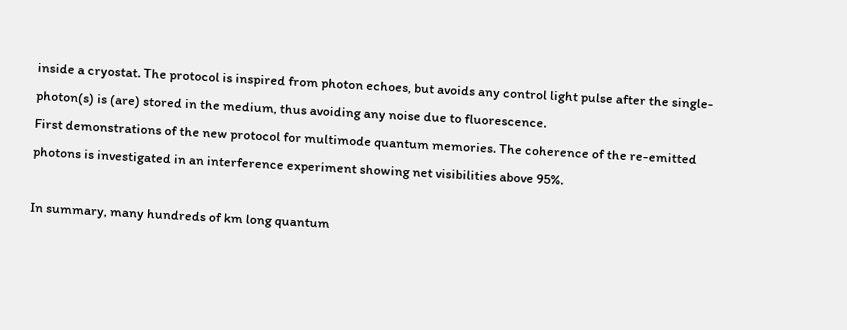inside a cryostat. The protocol is inspired from photon echoes, but avoids any control light pulse after the single-photon(s) is (are) stored in the medium, thus avoiding any noise due to fluorescence.
First demonstrations of the new protocol for multimode quantum memories. The coherence of the re-emitted photons is investigated in an interference experiment showing net visibilities above 95%.

In summary, many hundreds of km long quantum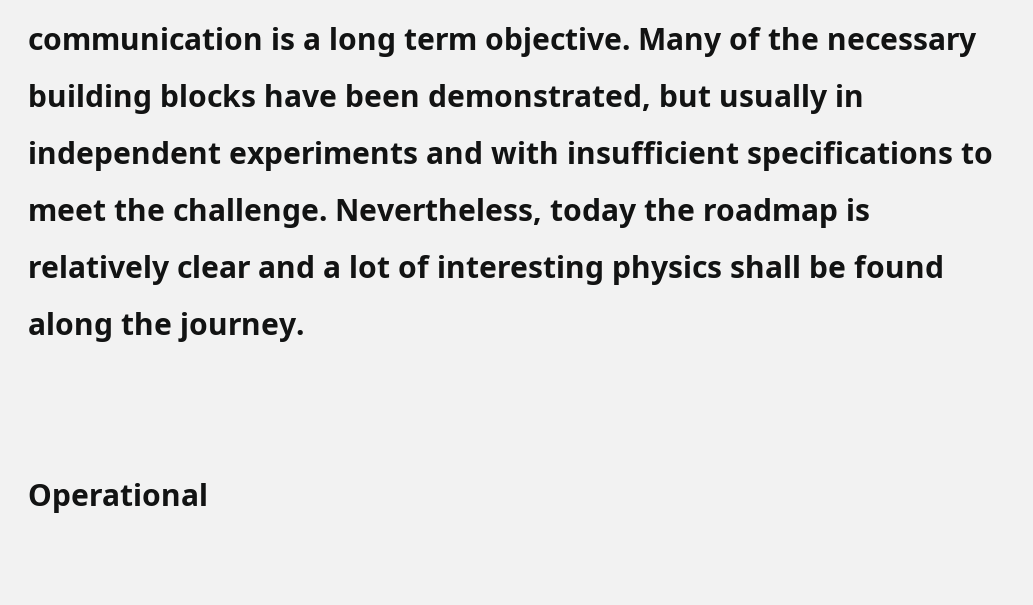communication is a long term objective. Many of the necessary building blocks have been demonstrated, but usually in independent experiments and with insufficient specifications to meet the challenge. Nevertheless, today the roadmap is relatively clear and a lot of interesting physics shall be found along the journey.


Operational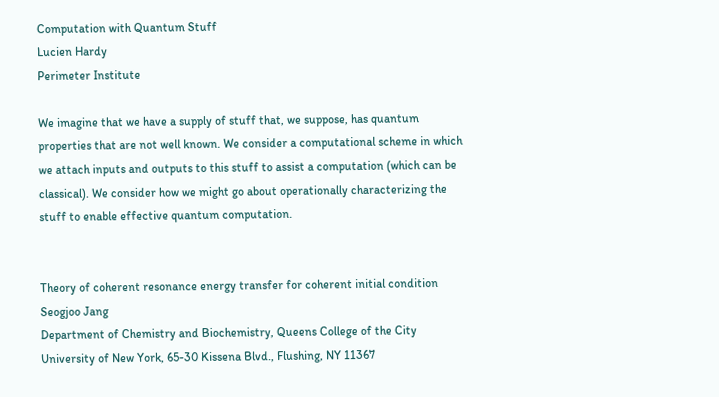Computation with Quantum Stuff
Lucien Hardy
Perimeter Institute

We imagine that we have a supply of stuff that, we suppose, has quantum properties that are not well known. We consider a computational scheme in which we attach inputs and outputs to this stuff to assist a computation (which can be classical). We consider how we might go about operationally characterizing the stuff to enable effective quantum computation.


Theory of coherent resonance energy transfer for coherent initial condition
Seogjoo Jang
Department of Chemistry and Biochemistry, Queens College of the City University of New York, 65-30 Kissena Blvd., Flushing, NY 11367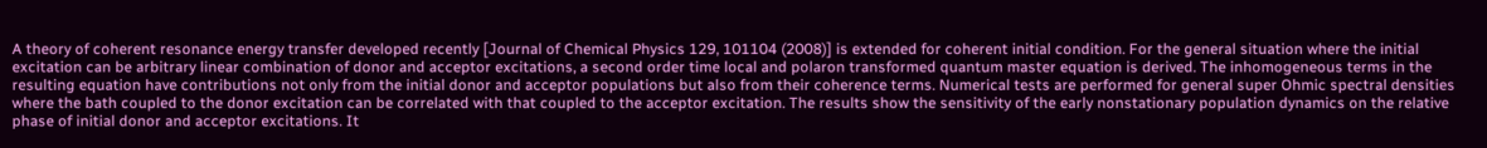A theory of coherent resonance energy transfer developed recently [Journal of Chemical Physics 129, 101104 (2008)] is extended for coherent initial condition. For the general situation where the initial excitation can be arbitrary linear combination of donor and acceptor excitations, a second order time local and polaron transformed quantum master equation is derived. The inhomogeneous terms in the resulting equation have contributions not only from the initial donor and acceptor populations but also from their coherence terms. Numerical tests are performed for general super Ohmic spectral densities where the bath coupled to the donor excitation can be correlated with that coupled to the acceptor excitation. The results show the sensitivity of the early nonstationary population dynamics on the relative phase of initial donor and acceptor excitations. It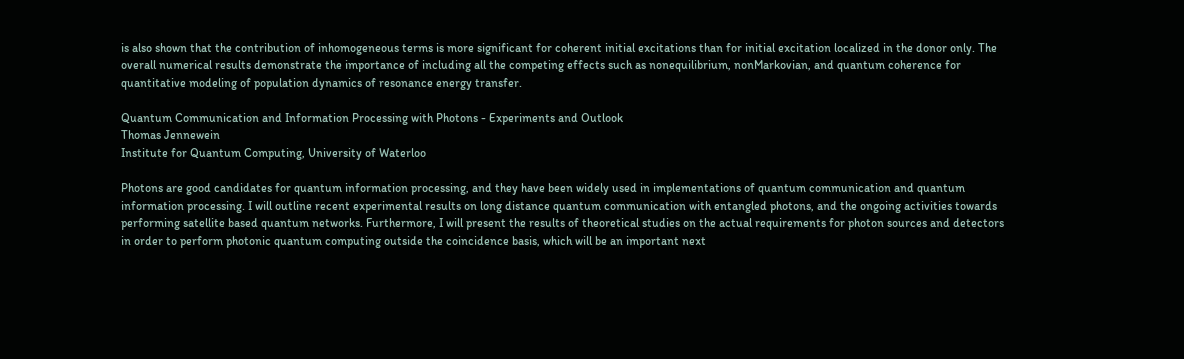is also shown that the contribution of inhomogeneous terms is more significant for coherent initial excitations than for initial excitation localized in the donor only. The overall numerical results demonstrate the importance of including all the competing effects such as nonequilibrium, nonMarkovian, and quantum coherence for quantitative modeling of population dynamics of resonance energy transfer.

Quantum Communication and Information Processing with Photons - Experiments and Outlook
Thomas Jennewein
Institute for Quantum Computing, University of Waterloo

Photons are good candidates for quantum information processing, and they have been widely used in implementations of quantum communication and quantum information processing. I will outline recent experimental results on long distance quantum communication with entangled photons, and the ongoing activities towards performing satellite based quantum networks. Furthermore, I will present the results of theoretical studies on the actual requirements for photon sources and detectors in order to perform photonic quantum computing outside the coincidence basis, which will be an important next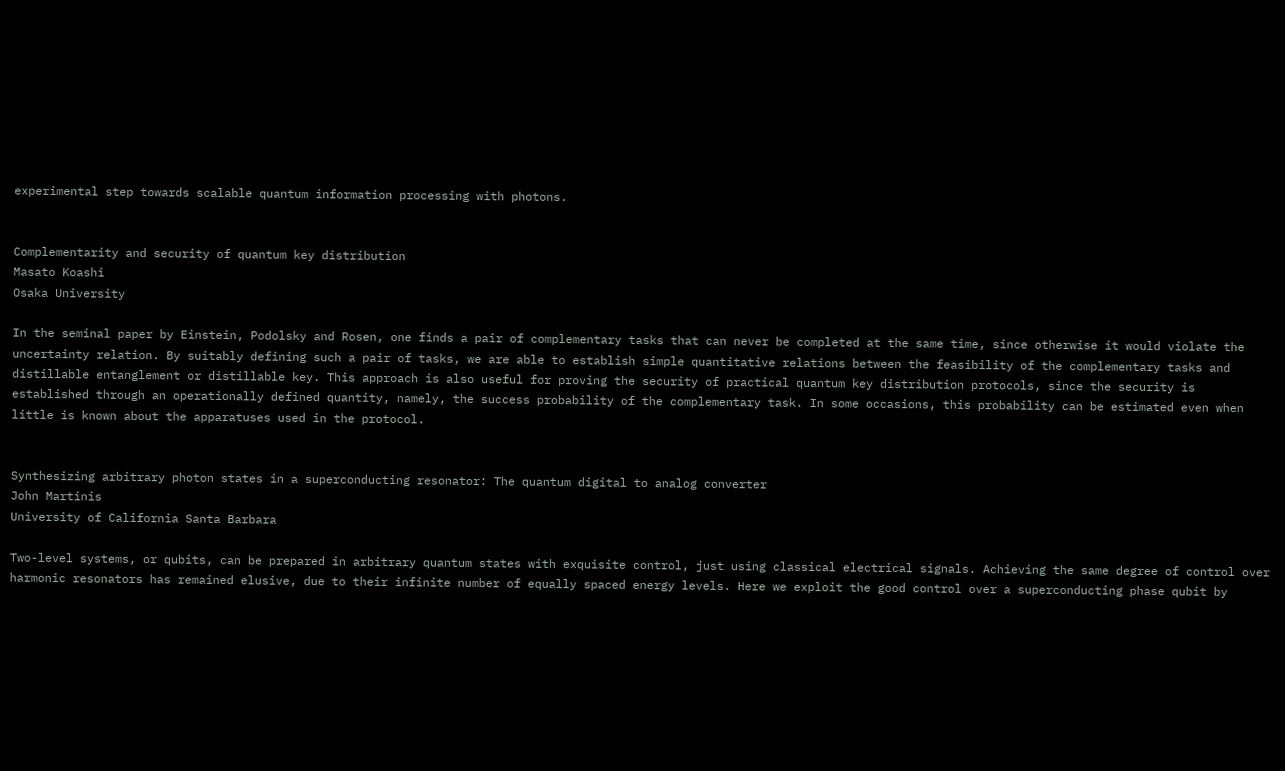experimental step towards scalable quantum information processing with photons.


Complementarity and security of quantum key distribution
Masato Koashi
Osaka University

In the seminal paper by Einstein, Podolsky and Rosen, one finds a pair of complementary tasks that can never be completed at the same time, since otherwise it would violate the uncertainty relation. By suitably defining such a pair of tasks, we are able to establish simple quantitative relations between the feasibility of the complementary tasks and distillable entanglement or distillable key. This approach is also useful for proving the security of practical quantum key distribution protocols, since the security is established through an operationally defined quantity, namely, the success probability of the complementary task. In some occasions, this probability can be estimated even when little is known about the apparatuses used in the protocol.


Synthesizing arbitrary photon states in a superconducting resonator: The quantum digital to analog converter
John Martinis
University of California Santa Barbara

Two-level systems, or qubits, can be prepared in arbitrary quantum states with exquisite control, just using classical electrical signals. Achieving the same degree of control over harmonic resonators has remained elusive, due to their infinite number of equally spaced energy levels. Here we exploit the good control over a superconducting phase qubit by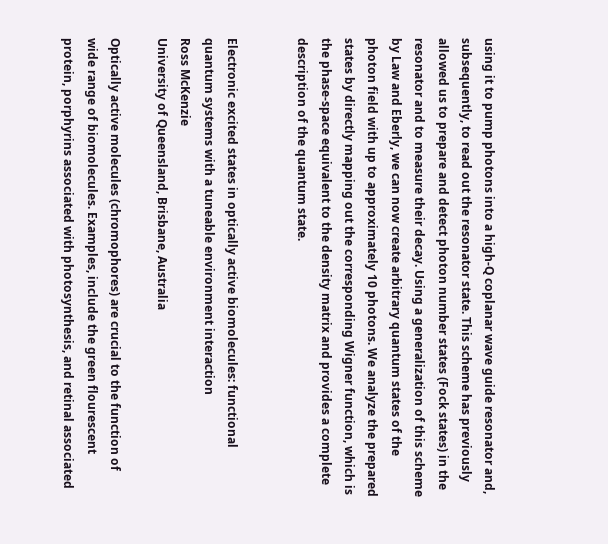using it to pump photons into a high-Q coplanar wave guide resonator and, subsequently, to read out the resonator state. This scheme has previously allowed us to prepare and detect photon number states (Fock states) in the resonator and to measure their decay. Using a generalization of this scheme by Law and Eberly, we can now create arbitrary quantum states of the photon field with up to approximately 10 photons. We analyze the prepared states by directly mapping out the corresponding Wigner function, which is the phase-space equivalent to the density matrix and provides a complete description of the quantum state.


Electronic excited states in optically active biomolecules: functional quantum systems with a tuneable environment interaction
Ross McKenzie
University of Queensland, Brisbane, Australia

Optically active molecules (chromophores) are crucial to the function of wide range of biomolecules. Examples, include the green flourescent protein, porphyrins associated with photosynthesis, and retinal associated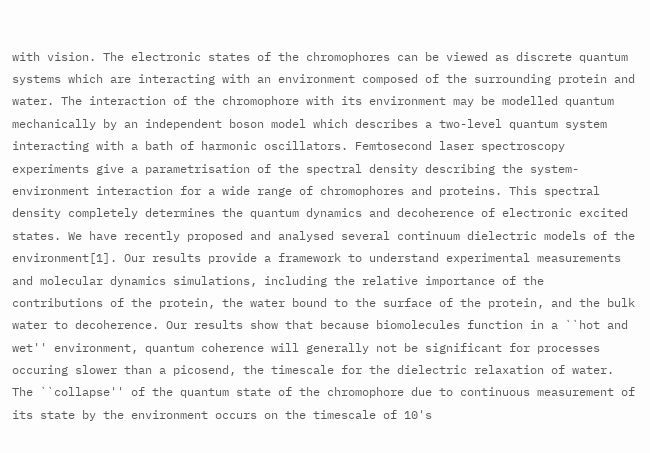with vision. The electronic states of the chromophores can be viewed as discrete quantum systems which are interacting with an environment composed of the surrounding protein and water. The interaction of the chromophore with its environment may be modelled quantum mechanically by an independent boson model which describes a two-level quantum system interacting with a bath of harmonic oscillators. Femtosecond laser spectroscopy experiments give a parametrisation of the spectral density describing the system-environment interaction for a wide range of chromophores and proteins. This spectral density completely determines the quantum dynamics and decoherence of electronic excited states. We have recently proposed and analysed several continuum dielectric models of the environment[1]. Our results provide a framework to understand experimental measurements and molecular dynamics simulations, including the relative importance of the contributions of the protein, the water bound to the surface of the protein, and the bulk water to decoherence. Our results show that because biomolecules function in a ``hot and wet'' environment, quantum coherence will generally not be significant for processes occuring slower than a picosend, the timescale for the dielectric relaxation of water. The ``collapse'' of the quantum state of the chromophore due to continuous measurement of its state by the environment occurs on the timescale of 10's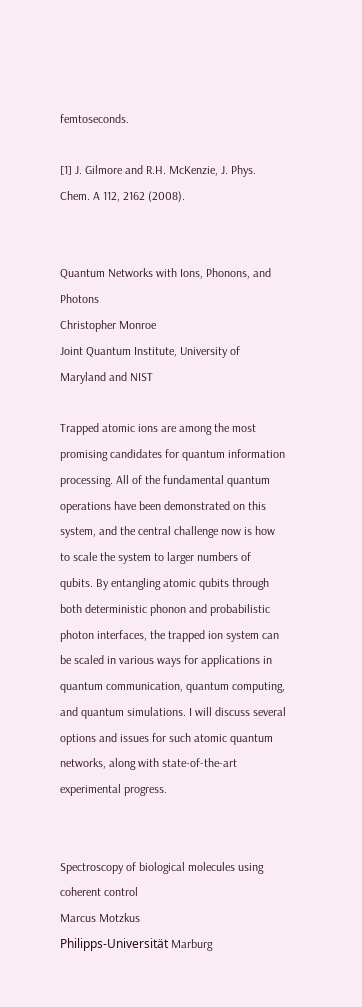femtoseconds.

[1] J. Gilmore and R.H. McKenzie, J. Phys. Chem. A 112, 2162 (2008).


Quantum Networks with Ions, Phonons, and Photons
Christopher Monroe
Joint Quantum Institute, University of Maryland and NIST

Trapped atomic ions are among the most promising candidates for quantum information processing. All of the fundamental quantum operations have been demonstrated on this system, and the central challenge now is how to scale the system to larger numbers of qubits. By entangling atomic qubits through both deterministic phonon and probabilistic photon interfaces, the trapped ion system can be scaled in various ways for applications in quantum communication, quantum computing, and quantum simulations. I will discuss several options and issues for such atomic quantum networks, along with state-of-the-art experimental progress.


Spectroscopy of biological molecules using coherent control
Marcus Motzkus
Philipps-Universität Marburg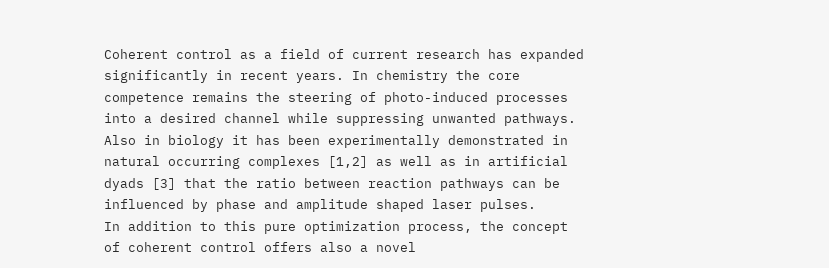Coherent control as a field of current research has expanded significantly in recent years. In chemistry the core competence remains the steering of photo-induced processes into a desired channel while suppressing unwanted pathways. Also in biology it has been experimentally demonstrated in natural occurring complexes [1,2] as well as in artificial dyads [3] that the ratio between reaction pathways can be influenced by phase and amplitude shaped laser pulses.
In addition to this pure optimization process, the concept of coherent control offers also a novel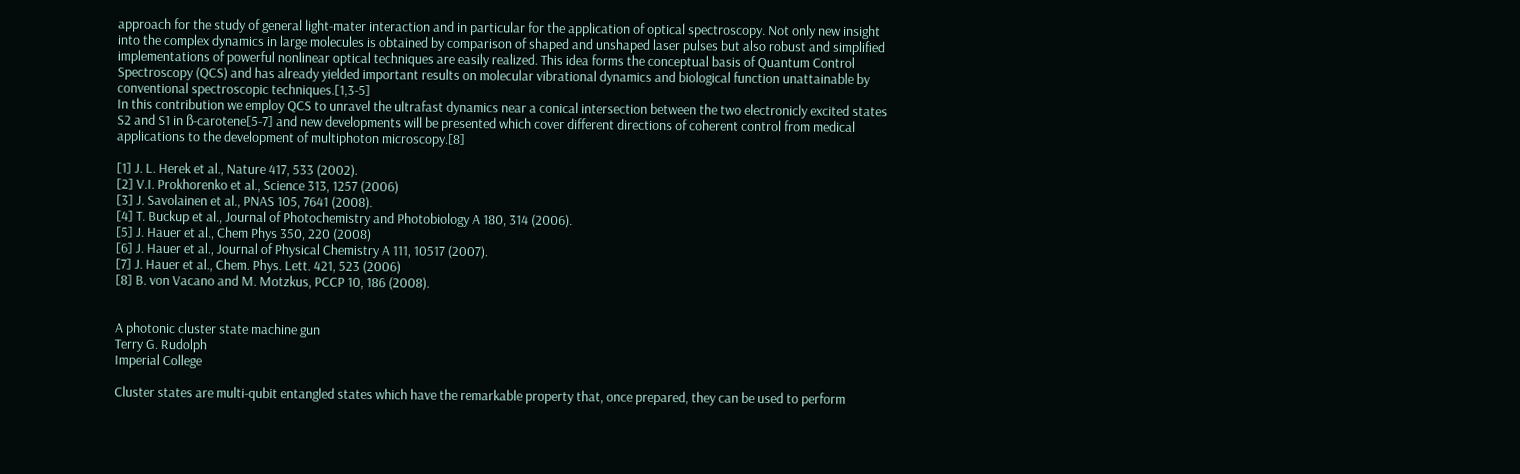approach for the study of general light-mater interaction and in particular for the application of optical spectroscopy. Not only new insight into the complex dynamics in large molecules is obtained by comparison of shaped and unshaped laser pulses but also robust and simplified implementations of powerful nonlinear optical techniques are easily realized. This idea forms the conceptual basis of Quantum Control Spectroscopy (QCS) and has already yielded important results on molecular vibrational dynamics and biological function unattainable by conventional spectroscopic techniques.[1,3-5]
In this contribution we employ QCS to unravel the ultrafast dynamics near a conical intersection between the two electronicly excited states S2 and S1 in ß-carotene[5-7] and new developments will be presented which cover different directions of coherent control from medical applications to the development of multiphoton microscopy.[8]

[1] J. L. Herek et al., Nature 417, 533 (2002).
[2] V.I. Prokhorenko et al., Science 313, 1257 (2006)
[3] J. Savolainen et al., PNAS 105, 7641 (2008).
[4] T. Buckup et al., Journal of Photochemistry and Photobiology A 180, 314 (2006).
[5] J. Hauer et al., Chem Phys 350, 220 (2008)
[6] J. Hauer et al., Journal of Physical Chemistry A 111, 10517 (2007).
[7] J. Hauer et al., Chem. Phys. Lett. 421, 523 (2006)
[8] B. von Vacano and M. Motzkus, PCCP 10, 186 (2008).


A photonic cluster state machine gun
Terry G. Rudolph
Imperial College

Cluster states are multi-qubit entangled states which have the remarkable property that, once prepared, they can be used to perform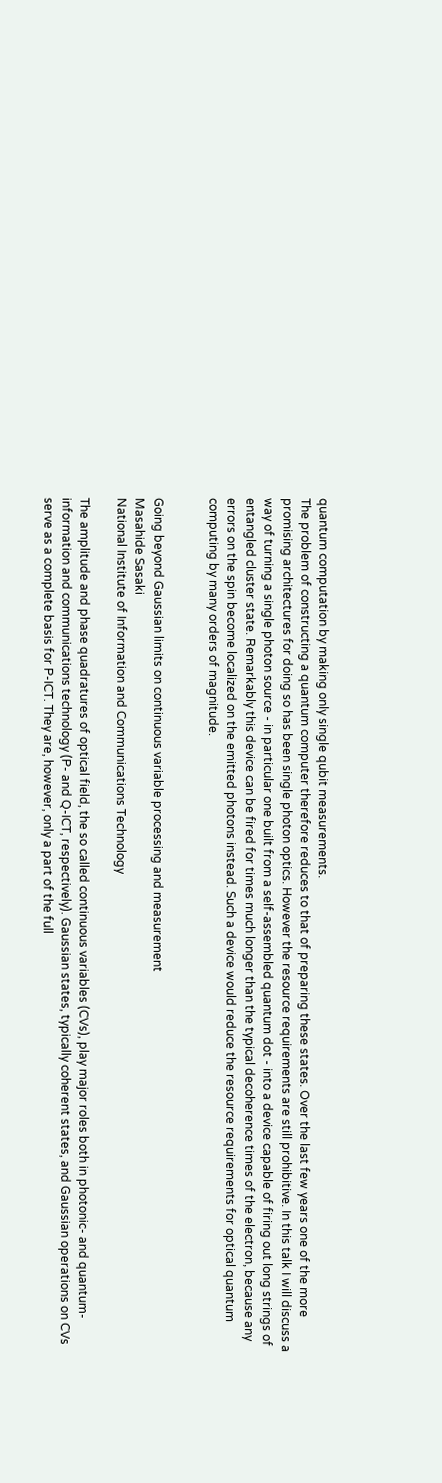quantum computation by making only single qubit measurements.
The problem of constructing a quantum computer therefore reduces to that of preparing these states. Over the last few years one of the more promising architectures for doing so has been single photon optics. However the resource requirements are still prohibitive. In this talk I will discuss a way of turning a single photon source - in particular one built from a self-assembled quantum dot - into a device capable of firing out long strings of entangled cluster state. Remarkably this device can be fired for times much longer than the typical decoherence times of the electron, because any errors on the spin become localized on the emitted photons instead. Such a device would reduce the resource requirements for optical quantum computing by many orders of magnitude.


Going beyond Gaussian limits on continuous variable processing and measurement
Masahide Sasaki
National Institute of Information and Communications Technology

The amplitude and phase quadratures of optical field, the so called continuous variables (CVs), play major roles both in photonic- and quantum-information and communications technology (P- and Q-ICT, respectively). Gaussian states, typically coherent states, and Gaussian operations on CVs serve as a complete basis for P-ICT. They are, however, only a part of the full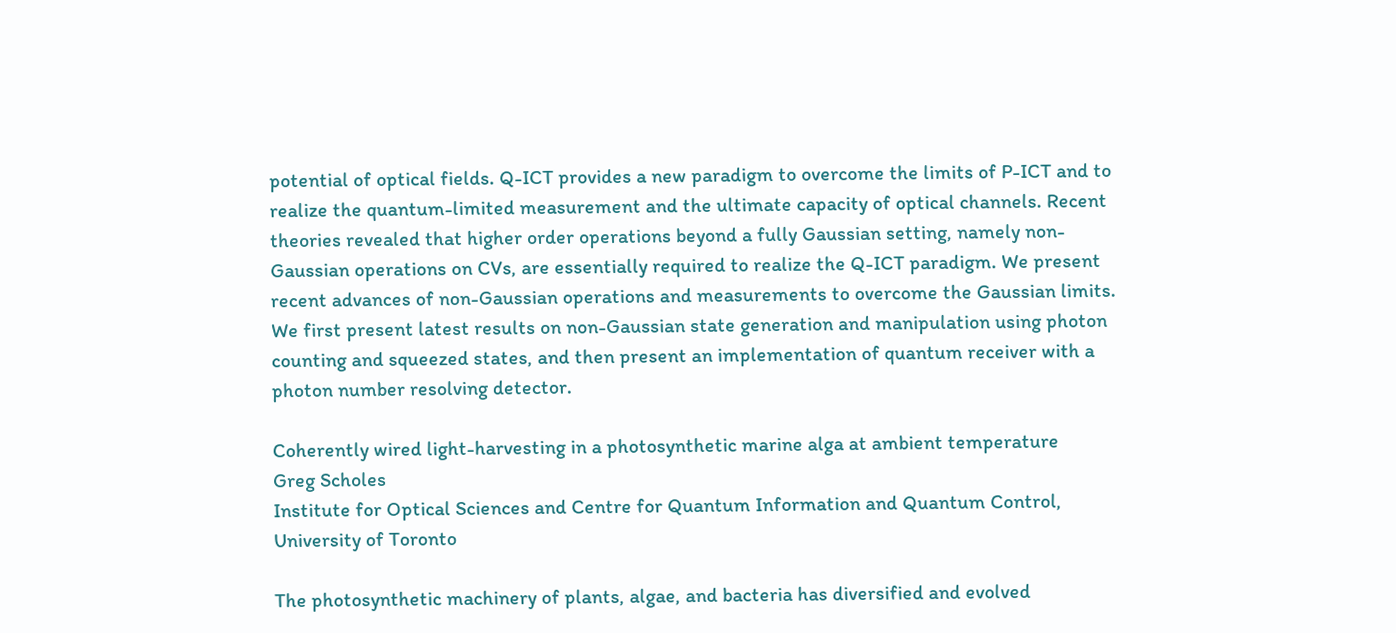potential of optical fields. Q-ICT provides a new paradigm to overcome the limits of P-ICT and to realize the quantum-limited measurement and the ultimate capacity of optical channels. Recent theories revealed that higher order operations beyond a fully Gaussian setting, namely non-Gaussian operations on CVs, are essentially required to realize the Q-ICT paradigm. We present recent advances of non-Gaussian operations and measurements to overcome the Gaussian limits. We first present latest results on non-Gaussian state generation and manipulation using photon counting and squeezed states, and then present an implementation of quantum receiver with a photon number resolving detector.

Coherently wired light-harvesting in a photosynthetic marine alga at ambient temperature
Greg Scholes
Institute for Optical Sciences and Centre for Quantum Information and Quantum Control, University of Toronto

The photosynthetic machinery of plants, algae, and bacteria has diversified and evolved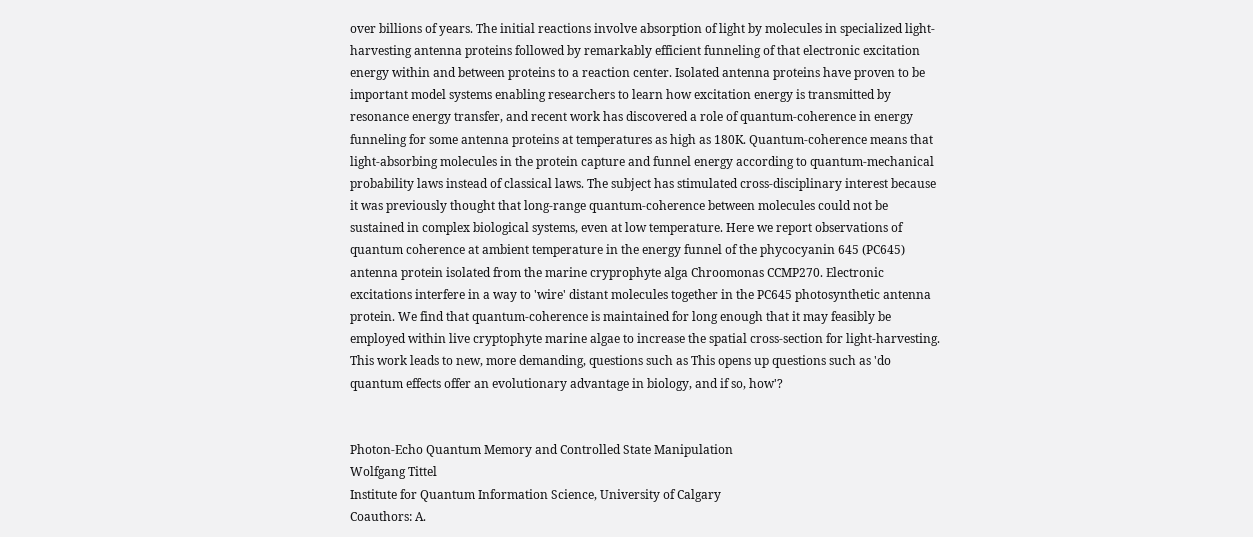over billions of years. The initial reactions involve absorption of light by molecules in specialized light-harvesting antenna proteins followed by remarkably efficient funneling of that electronic excitation energy within and between proteins to a reaction center. Isolated antenna proteins have proven to be important model systems enabling researchers to learn how excitation energy is transmitted by resonance energy transfer, and recent work has discovered a role of quantum-coherence in energy funneling for some antenna proteins at temperatures as high as 180K. Quantum-coherence means that light-absorbing molecules in the protein capture and funnel energy according to quantum-mechanical probability laws instead of classical laws. The subject has stimulated cross-disciplinary interest because it was previously thought that long-range quantum-coherence between molecules could not be sustained in complex biological systems, even at low temperature. Here we report observations of quantum coherence at ambient temperature in the energy funnel of the phycocyanin 645 (PC645) antenna protein isolated from the marine cryprophyte alga Chroomonas CCMP270. Electronic excitations interfere in a way to 'wire' distant molecules together in the PC645 photosynthetic antenna protein. We find that quantum-coherence is maintained for long enough that it may feasibly be employed within live cryptophyte marine algae to increase the spatial cross-section for light-harvesting. This work leads to new, more demanding, questions such as This opens up questions such as 'do quantum effects offer an evolutionary advantage in biology, and if so, how'?


Photon-Echo Quantum Memory and Controlled State Manipulation
Wolfgang Tittel
Institute for Quantum Information Science, University of Calgary
Coauthors: A.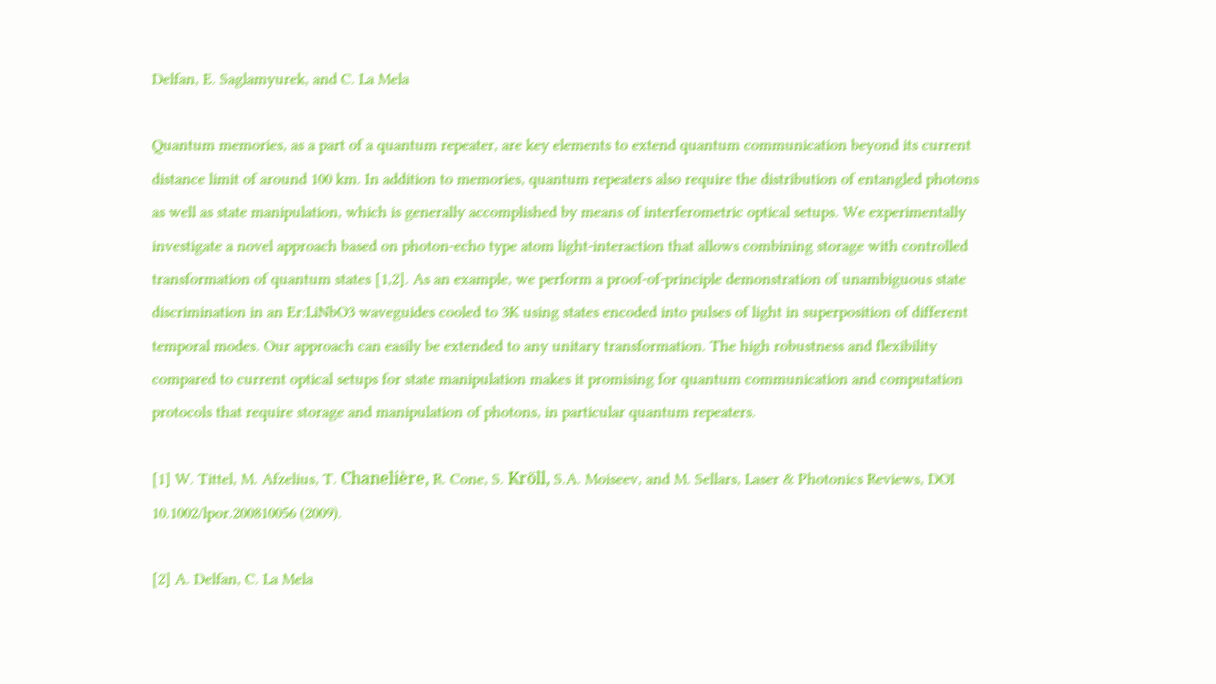Delfan, E. Saglamyurek, and C. La Mela

Quantum memories, as a part of a quantum repeater, are key elements to extend quantum communication beyond its current distance limit of around 100 km. In addition to memories, quantum repeaters also require the distribution of entangled photons as well as state manipulation, which is generally accomplished by means of interferometric optical setups. We experimentally investigate a novel approach based on photon-echo type atom light-interaction that allows combining storage with controlled transformation of quantum states [1,2]. As an example, we perform a proof-of-principle demonstration of unambiguous state discrimination in an Er:LiNbO3 waveguides cooled to 3K using states encoded into pulses of light in superposition of different temporal modes. Our approach can easily be extended to any unitary transformation. The high robustness and flexibility compared to current optical setups for state manipulation makes it promising for quantum communication and computation protocols that require storage and manipulation of photons, in particular quantum repeaters.

[1] W. Tittel, M. Afzelius, T. Chanelière, R. Cone, S. Kröll, S.A. Moiseev, and M. Sellars, Laser & Photonics Reviews, DOI 10.1002/lpor.200810056 (2009).

[2] A. Delfan, C. La Mela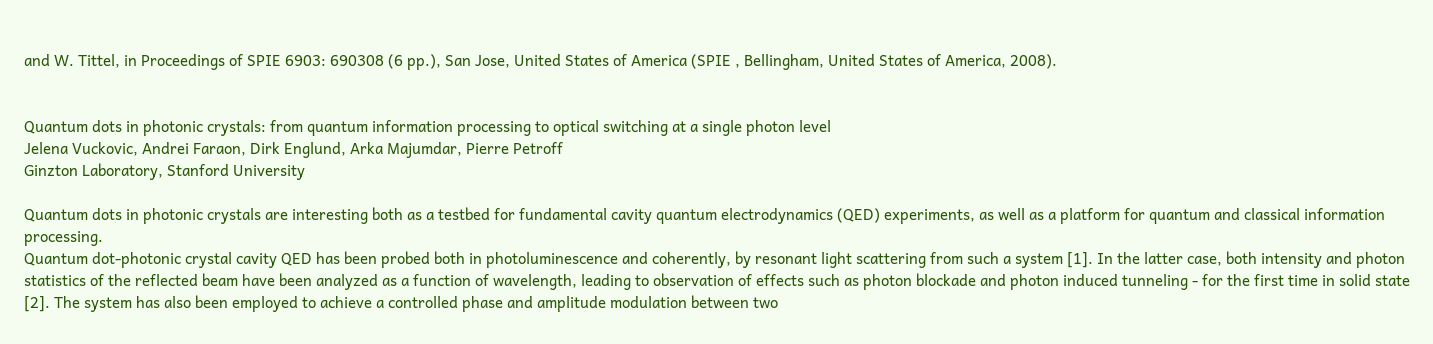and W. Tittel, in Proceedings of SPIE 6903: 690308 (6 pp.), San Jose, United States of America (SPIE , Bellingham, United States of America, 2008).


Quantum dots in photonic crystals: from quantum information processing to optical switching at a single photon level
Jelena Vuckovic, Andrei Faraon, Dirk Englund, Arka Majumdar, Pierre Petroff
Ginzton Laboratory, Stanford University

Quantum dots in photonic crystals are interesting both as a testbed for fundamental cavity quantum electrodynamics (QED) experiments, as well as a platform for quantum and classical information processing.
Quantum dot-photonic crystal cavity QED has been probed both in photoluminescence and coherently, by resonant light scattering from such a system [1]. In the latter case, both intensity and photon statistics of the reflected beam have been analyzed as a function of wavelength, leading to observation of effects such as photon blockade and photon induced tunneling - for the first time in solid state [2]. The system has also been employed to achieve a controlled phase and amplitude modulation between two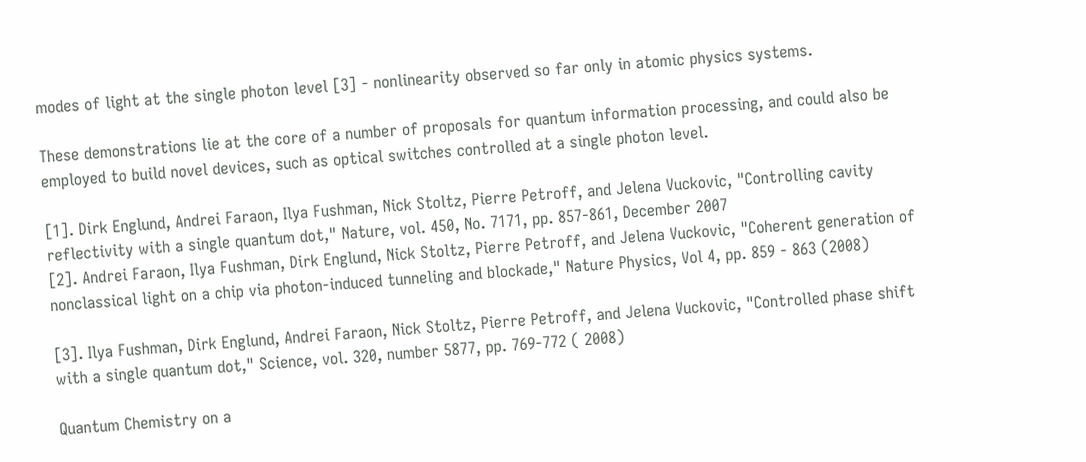modes of light at the single photon level [3] - nonlinearity observed so far only in atomic physics systems.

These demonstrations lie at the core of a number of proposals for quantum information processing, and could also be employed to build novel devices, such as optical switches controlled at a single photon level.

[1]. Dirk Englund, Andrei Faraon, Ilya Fushman, Nick Stoltz, Pierre Petroff, and Jelena Vuckovic, "Controlling cavity reflectivity with a single quantum dot," Nature, vol. 450, No. 7171, pp. 857-861, December 2007
[2]. Andrei Faraon, Ilya Fushman, Dirk Englund, Nick Stoltz, Pierre Petroff, and Jelena Vuckovic, "Coherent generation of nonclassical light on a chip via photon-induced tunneling and blockade," Nature Physics, Vol 4, pp. 859 - 863 (2008)

[3]. Ilya Fushman, Dirk Englund, Andrei Faraon, Nick Stoltz, Pierre Petroff, and Jelena Vuckovic, "Controlled phase shift with a single quantum dot," Science, vol. 320, number 5877, pp. 769-772 ( 2008)

Quantum Chemistry on a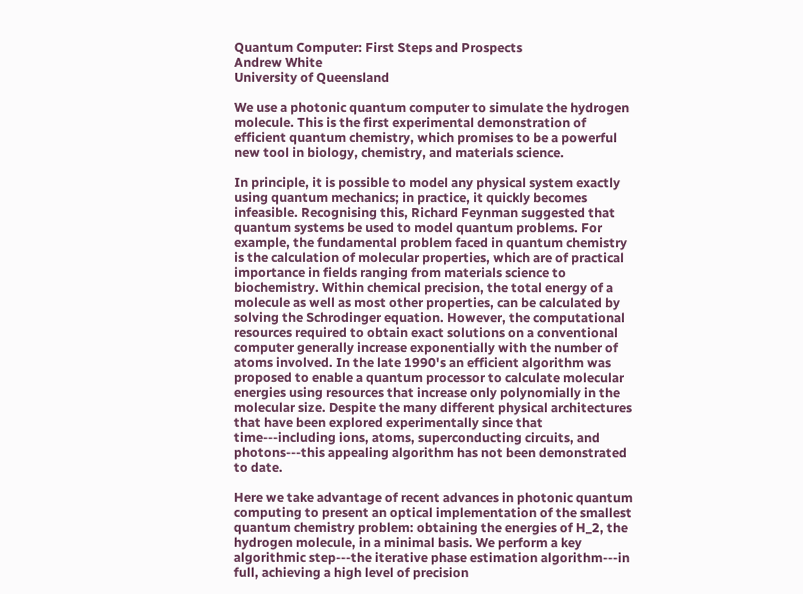Quantum Computer: First Steps and Prospects
Andrew White
University of Queensland

We use a photonic quantum computer to simulate the hydrogen molecule. This is the first experimental demonstration of efficient quantum chemistry, which promises to be a powerful new tool in biology, chemistry, and materials science.

In principle, it is possible to model any physical system exactly using quantum mechanics; in practice, it quickly becomes infeasible. Recognising this, Richard Feynman suggested that quantum systems be used to model quantum problems. For example, the fundamental problem faced in quantum chemistry is the calculation of molecular properties, which are of practical importance in fields ranging from materials science to biochemistry. Within chemical precision, the total energy of a molecule as well as most other properties, can be calculated by solving the Schrodinger equation. However, the computational resources required to obtain exact solutions on a conventional computer generally increase exponentially with the number of atoms involved. In the late 1990's an efficient algorithm was proposed to enable a quantum processor to calculate molecular energies using resources that increase only polynomially in the molecular size. Despite the many different physical architectures that have been explored experimentally since that time---including ions, atoms, superconducting circuits, and photons---this appealing algorithm has not been demonstrated to date.

Here we take advantage of recent advances in photonic quantum computing to present an optical implementation of the smallest quantum chemistry problem: obtaining the energies of H_2, the hydrogen molecule, in a minimal basis. We perform a key algorithmic step---the iterative phase estimation algorithm---in full, achieving a high level of precision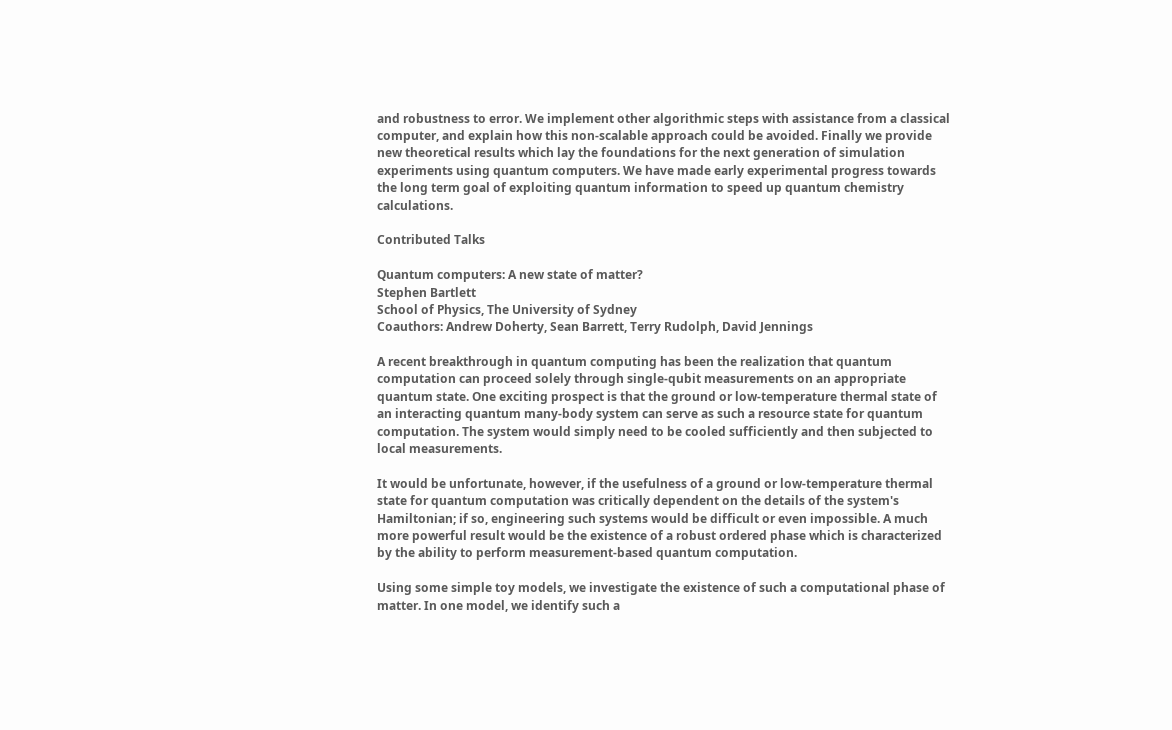and robustness to error. We implement other algorithmic steps with assistance from a classical computer, and explain how this non-scalable approach could be avoided. Finally we provide new theoretical results which lay the foundations for the next generation of simulation experiments using quantum computers. We have made early experimental progress towards the long term goal of exploiting quantum information to speed up quantum chemistry calculations.

Contributed Talks

Quantum computers: A new state of matter?
Stephen Bartlett
School of Physics, The University of Sydney
Coauthors: Andrew Doherty, Sean Barrett, Terry Rudolph, David Jennings

A recent breakthrough in quantum computing has been the realization that quantum computation can proceed solely through single-qubit measurements on an appropriate quantum state. One exciting prospect is that the ground or low-temperature thermal state of an interacting quantum many-body system can serve as such a resource state for quantum computation. The system would simply need to be cooled sufficiently and then subjected to local measurements.

It would be unfortunate, however, if the usefulness of a ground or low-temperature thermal state for quantum computation was critically dependent on the details of the system's Hamiltonian; if so, engineering such systems would be difficult or even impossible. A much more powerful result would be the existence of a robust ordered phase which is characterized by the ability to perform measurement-based quantum computation.

Using some simple toy models, we investigate the existence of such a computational phase of matter. In one model, we identify such a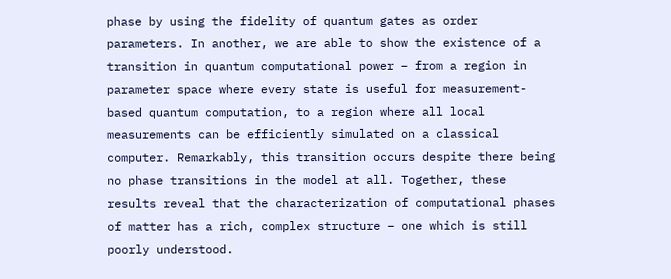phase by using the fidelity of quantum gates as order parameters. In another, we are able to show the existence of a transition in quantum computational power – from a region in parameter space where every state is useful for measurement-based quantum computation, to a region where all local measurements can be efficiently simulated on a classical computer. Remarkably, this transition occurs despite there being no phase transitions in the model at all. Together, these results reveal that the characterization of computational phases of matter has a rich, complex structure – one which is still poorly understood.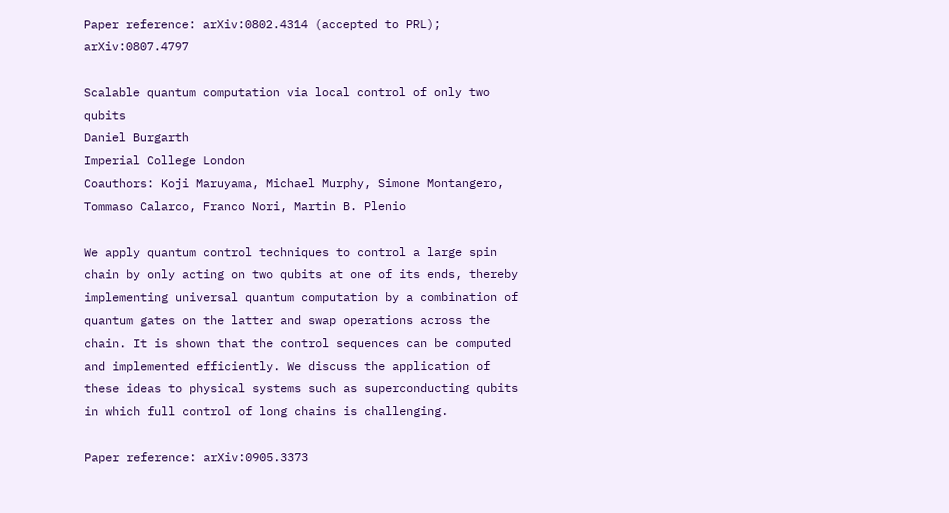Paper reference: arXiv:0802.4314 (accepted to PRL); arXiv:0807.4797

Scalable quantum computation via local control of only two qubits
Daniel Burgarth
Imperial College London
Coauthors: Koji Maruyama, Michael Murphy, Simone Montangero, Tommaso Calarco, Franco Nori, Martin B. Plenio

We apply quantum control techniques to control a large spin chain by only acting on two qubits at one of its ends, thereby implementing universal quantum computation by a combination of quantum gates on the latter and swap operations across the chain. It is shown that the control sequences can be computed and implemented efficiently. We discuss the application of these ideas to physical systems such as superconducting qubits in which full control of long chains is challenging.

Paper reference: arXiv:0905.3373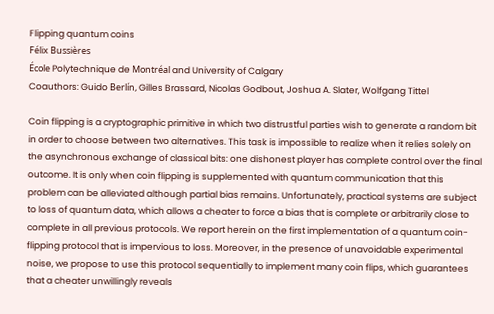Flipping quantum coins
Félix Bussières
École Polytechnique de Montréal and University of Calgary
Coauthors: Guido Berlín, Gilles Brassard, Nicolas Godbout, Joshua A. Slater, Wolfgang Tittel

Coin flipping is a cryptographic primitive in which two distrustful parties wish to generate a random bit in order to choose between two alternatives. This task is impossible to realize when it relies solely on the asynchronous exchange of classical bits: one dishonest player has complete control over the final outcome. It is only when coin flipping is supplemented with quantum communication that this problem can be alleviated although partial bias remains. Unfortunately, practical systems are subject to loss of quantum data, which allows a cheater to force a bias that is complete or arbitrarily close to complete in all previous protocols. We report herein on the first implementation of a quantum coin-flipping protocol that is impervious to loss. Moreover, in the presence of unavoidable experimental noise, we propose to use this protocol sequentially to implement many coin flips, which guarantees that a cheater unwillingly reveals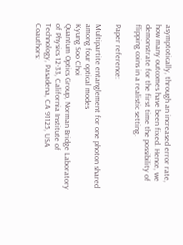asymptotically, through an increased error rate, how many outcomes have been fixed. Hence, we demonstrate for the first time the possibility of flipping coins in a realistic setting.

Paper reference:

Multipartite entanglement for one photon shared among four optical modes
Kyung Soo Choi
Quantum Optics Group, Norman Bridge Laboratory of Physics 12-33, California Institute of Technology, Pasadena, CA 91125, USA
Coauthors: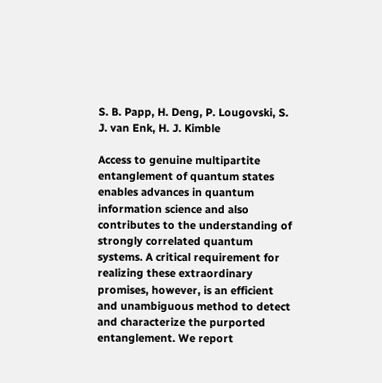S. B. Papp, H. Deng, P. Lougovski, S. J. van Enk, H. J. Kimble

Access to genuine multipartite entanglement of quantum states enables advances in quantum information science and also contributes to the understanding of strongly correlated quantum systems. A critical requirement for realizing these extraordinary promises, however, is an efficient and unambiguous method to detect and characterize the purported entanglement. We report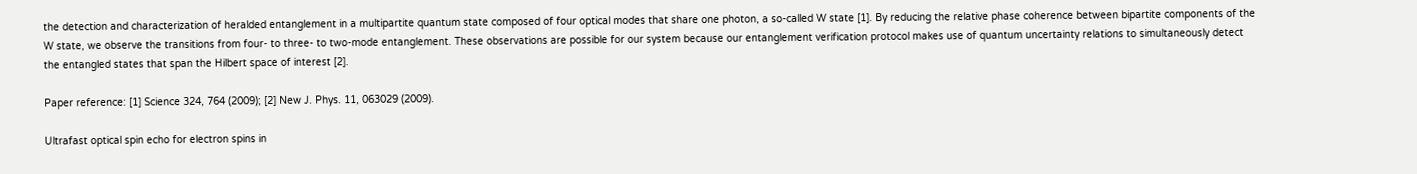the detection and characterization of heralded entanglement in a multipartite quantum state composed of four optical modes that share one photon, a so-called W state [1]. By reducing the relative phase coherence between bipartite components of the W state, we observe the transitions from four- to three- to two-mode entanglement. These observations are possible for our system because our entanglement verification protocol makes use of quantum uncertainty relations to simultaneously detect the entangled states that span the Hilbert space of interest [2].

Paper reference: [1] Science 324, 764 (2009); [2] New J. Phys. 11, 063029 (2009).

Ultrafast optical spin echo for electron spins in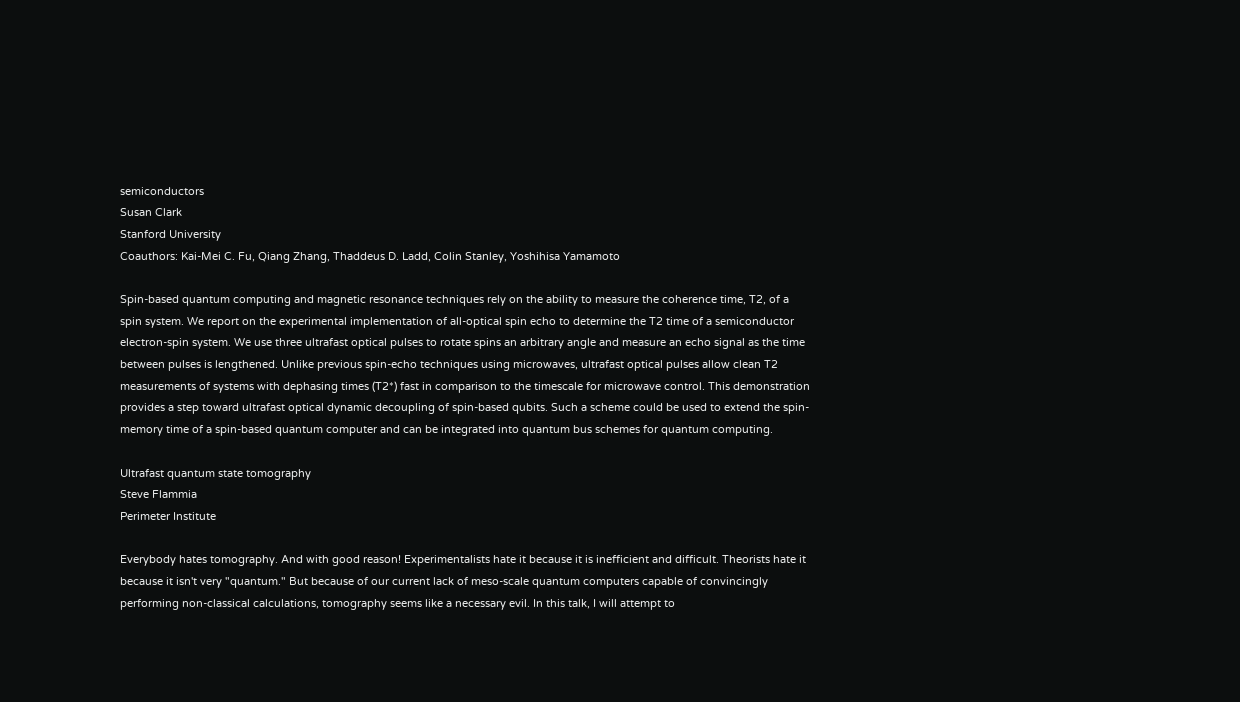semiconductors
Susan Clark
Stanford University
Coauthors: Kai-Mei C. Fu, Qiang Zhang, Thaddeus D. Ladd, Colin Stanley, Yoshihisa Yamamoto

Spin-based quantum computing and magnetic resonance techniques rely on the ability to measure the coherence time, T2, of a spin system. We report on the experimental implementation of all-optical spin echo to determine the T2 time of a semiconductor electron-spin system. We use three ultrafast optical pulses to rotate spins an arbitrary angle and measure an echo signal as the time between pulses is lengthened. Unlike previous spin-echo techniques using microwaves, ultrafast optical pulses allow clean T2 measurements of systems with dephasing times (T2*) fast in comparison to the timescale for microwave control. This demonstration provides a step toward ultrafast optical dynamic decoupling of spin-based qubits. Such a scheme could be used to extend the spin-memory time of a spin-based quantum computer and can be integrated into quantum bus schemes for quantum computing.

Ultrafast quantum state tomography
Steve Flammia
Perimeter Institute

Everybody hates tomography. And with good reason! Experimentalists hate it because it is inefficient and difficult. Theorists hate it because it isn't very "quantum." But because of our current lack of meso-scale quantum computers capable of convincingly performing non-classical calculations, tomography seems like a necessary evil. In this talk, I will attempt to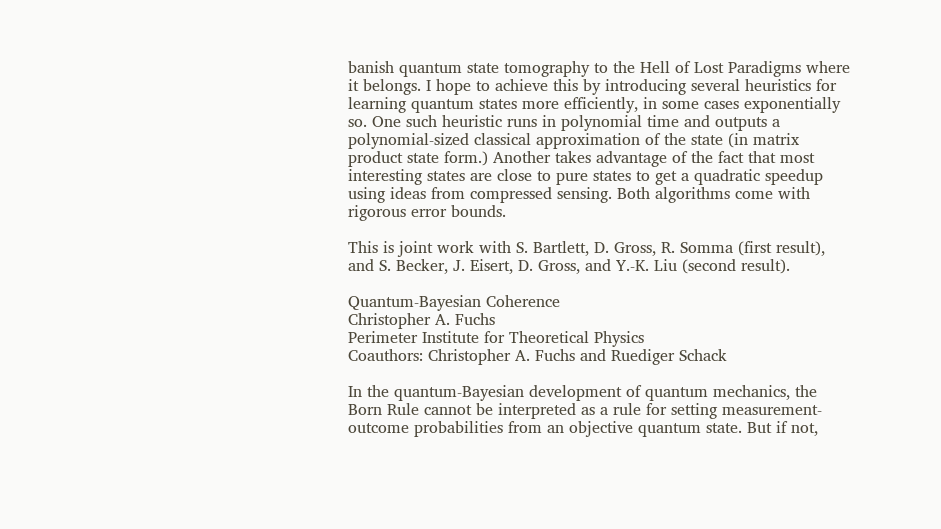banish quantum state tomography to the Hell of Lost Paradigms where it belongs. I hope to achieve this by introducing several heuristics for learning quantum states more efficiently, in some cases exponentially so. One such heuristic runs in polynomial time and outputs a polynomial-sized classical approximation of the state (in matrix product state form.) Another takes advantage of the fact that most interesting states are close to pure states to get a quadratic speedup using ideas from compressed sensing. Both algorithms come with rigorous error bounds.

This is joint work with S. Bartlett, D. Gross, R. Somma (first result), and S. Becker, J. Eisert, D. Gross, and Y.-K. Liu (second result).

Quantum-Bayesian Coherence
Christopher A. Fuchs
Perimeter Institute for Theoretical Physics
Coauthors: Christopher A. Fuchs and Ruediger Schack

In the quantum-Bayesian development of quantum mechanics, the Born Rule cannot be interpreted as a rule for setting measurement-outcome probabilities from an objective quantum state. But if not,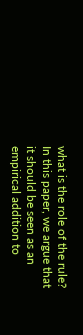what is the role of the rule? In this paper, we argue that it should be seen as an empirical addition to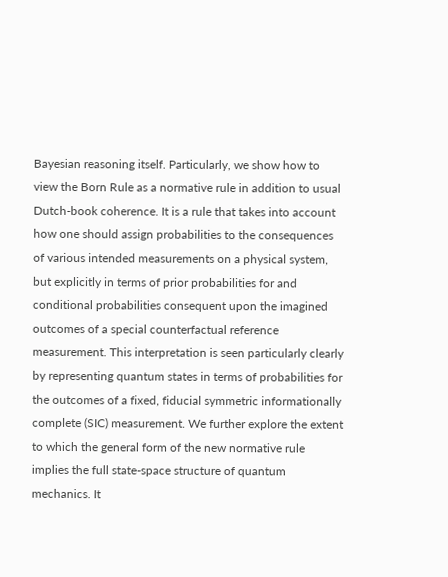Bayesian reasoning itself. Particularly, we show how to view the Born Rule as a normative rule in addition to usual Dutch-book coherence. It is a rule that takes into account how one should assign probabilities to the consequences of various intended measurements on a physical system, but explicitly in terms of prior probabilities for and conditional probabilities consequent upon the imagined outcomes of a special counterfactual reference measurement. This interpretation is seen particularly clearly by representing quantum states in terms of probabilities for the outcomes of a fixed, fiducial symmetric informationally complete (SIC) measurement. We further explore the extent to which the general form of the new normative rule implies the full state-space structure of quantum mechanics. It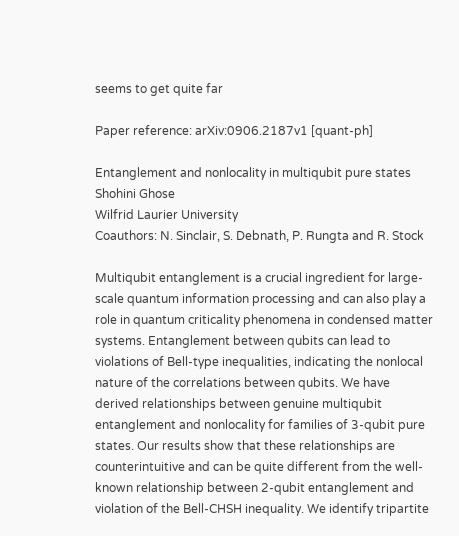seems to get quite far

Paper reference: arXiv:0906.2187v1 [quant-ph]

Entanglement and nonlocality in multiqubit pure states
Shohini Ghose
Wilfrid Laurier University
Coauthors: N. Sinclair, S. Debnath, P. Rungta and R. Stock

Multiqubit entanglement is a crucial ingredient for large-scale quantum information processing and can also play a role in quantum criticality phenomena in condensed matter systems. Entanglement between qubits can lead to violations of Bell-type inequalities, indicating the nonlocal nature of the correlations between qubits. We have derived relationships between genuine multiqubit entanglement and nonlocality for families of 3-qubit pure states. Our results show that these relationships are counterintuitive and can be quite different from the well-known relationship between 2-qubit entanglement and violation of the Bell-CHSH inequality. We identify tripartite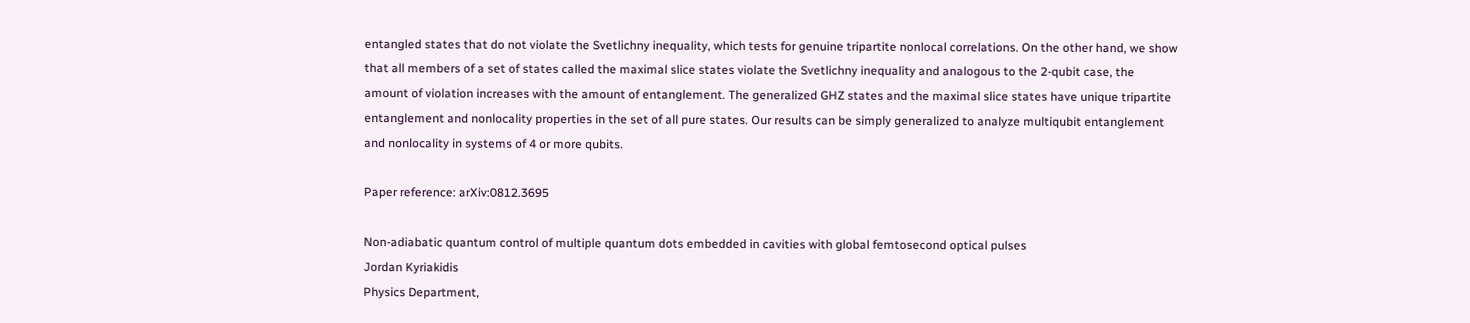entangled states that do not violate the Svetlichny inequality, which tests for genuine tripartite nonlocal correlations. On the other hand, we show that all members of a set of states called the maximal slice states violate the Svetlichny inequality and analogous to the 2-qubit case, the amount of violation increases with the amount of entanglement. The generalized GHZ states and the maximal slice states have unique tripartite entanglement and nonlocality properties in the set of all pure states. Our results can be simply generalized to analyze multiqubit entanglement and nonlocality in systems of 4 or more qubits.

Paper reference: arXiv:0812.3695

Non-adiabatic quantum control of multiple quantum dots embedded in cavities with global femtosecond optical pulses
Jordan Kyriakidis
Physics Department,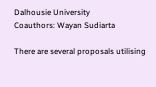Dalhousie University
Coauthors: Wayan Sudiarta

There are several proposals utilising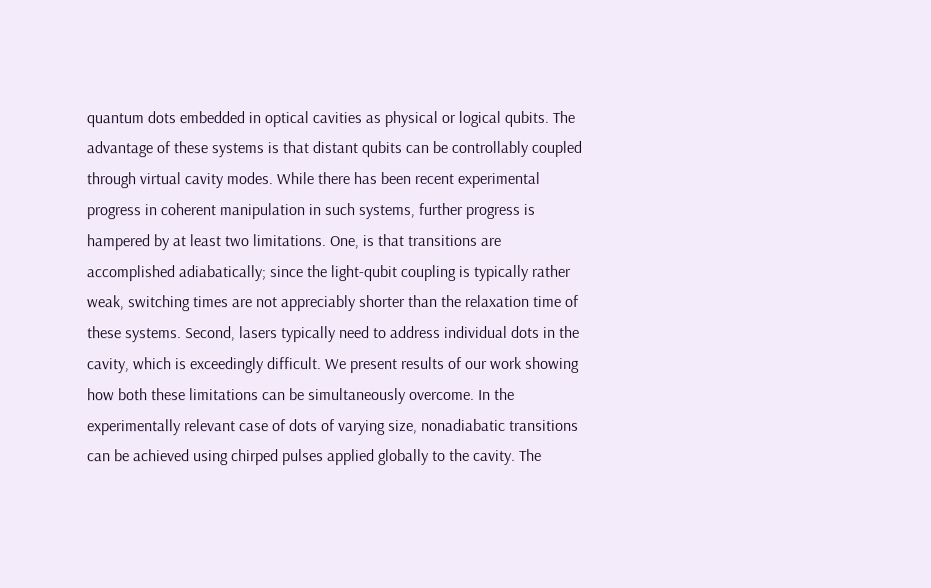quantum dots embedded in optical cavities as physical or logical qubits. The advantage of these systems is that distant qubits can be controllably coupled through virtual cavity modes. While there has been recent experimental progress in coherent manipulation in such systems, further progress is hampered by at least two limitations. One, is that transitions are accomplished adiabatically; since the light-qubit coupling is typically rather weak, switching times are not appreciably shorter than the relaxation time of these systems. Second, lasers typically need to address individual dots in the cavity, which is exceedingly difficult. We present results of our work showing how both these limitations can be simultaneously overcome. In the experimentally relevant case of dots of varying size, nonadiabatic transitions can be achieved using chirped pulses applied globally to the cavity. The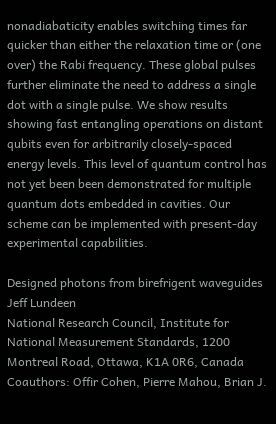nonadiabaticity enables switching times far quicker than either the relaxation time or (one over) the Rabi frequency. These global pulses further eliminate the need to address a single dot with a single pulse. We show results showing fast entangling operations on distant qubits even for arbitrarily closely-spaced energy levels. This level of quantum control has not yet been been demonstrated for multiple quantum dots embedded in cavities. Our scheme can be implemented with present-day experimental capabilities.

Designed photons from birefrigent waveguides
Jeff Lundeen
National Research Council, Institute for National Measurement Standards, 1200 Montreal Road, Ottawa, K1A 0R6, Canada
Coauthors: Offir Cohen, Pierre Mahou, Brian J.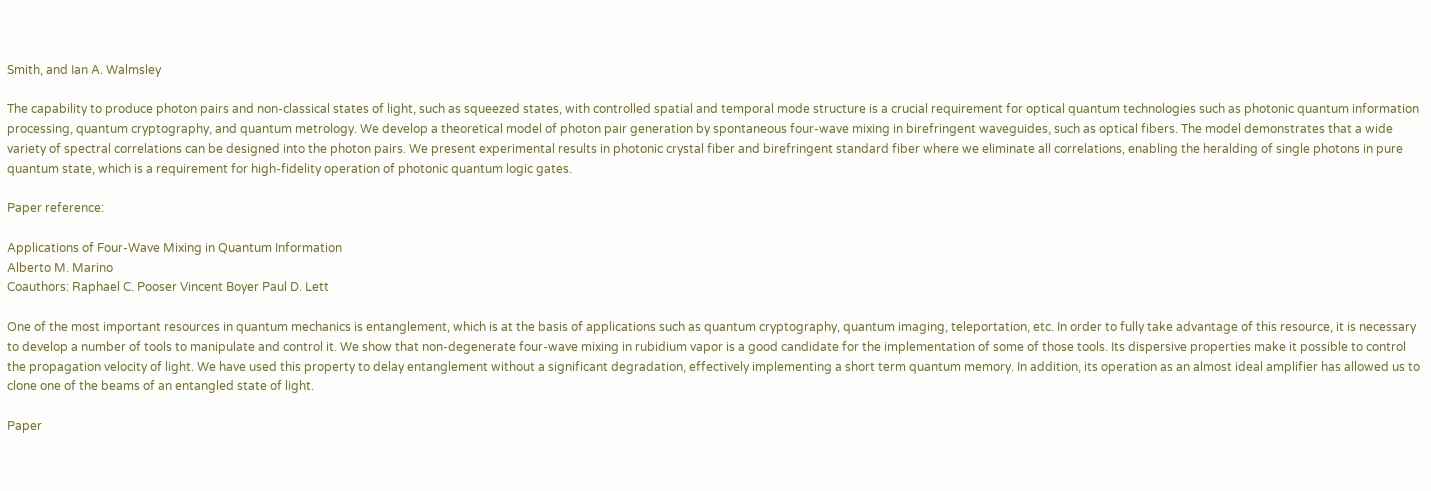Smith, and Ian A. Walmsley

The capability to produce photon pairs and non-classical states of light, such as squeezed states, with controlled spatial and temporal mode structure is a crucial requirement for optical quantum technologies such as photonic quantum information processing, quantum cryptography, and quantum metrology. We develop a theoretical model of photon pair generation by spontaneous four-wave mixing in birefringent waveguides, such as optical fibers. The model demonstrates that a wide variety of spectral correlations can be designed into the photon pairs. We present experimental results in photonic crystal fiber and birefringent standard fiber where we eliminate all correlations, enabling the heralding of single photons in pure quantum state, which is a requirement for high-fidelity operation of photonic quantum logic gates.

Paper reference:

Applications of Four-Wave Mixing in Quantum Information
Alberto M. Marino
Coauthors: Raphael C. Pooser Vincent Boyer Paul D. Lett

One of the most important resources in quantum mechanics is entanglement, which is at the basis of applications such as quantum cryptography, quantum imaging, teleportation, etc. In order to fully take advantage of this resource, it is necessary to develop a number of tools to manipulate and control it. We show that non-degenerate four-wave mixing in rubidium vapor is a good candidate for the implementation of some of those tools. Its dispersive properties make it possible to control the propagation velocity of light. We have used this property to delay entanglement without a significant degradation, effectively implementing a short term quantum memory. In addition, its operation as an almost ideal amplifier has allowed us to clone one of the beams of an entangled state of light.

Paper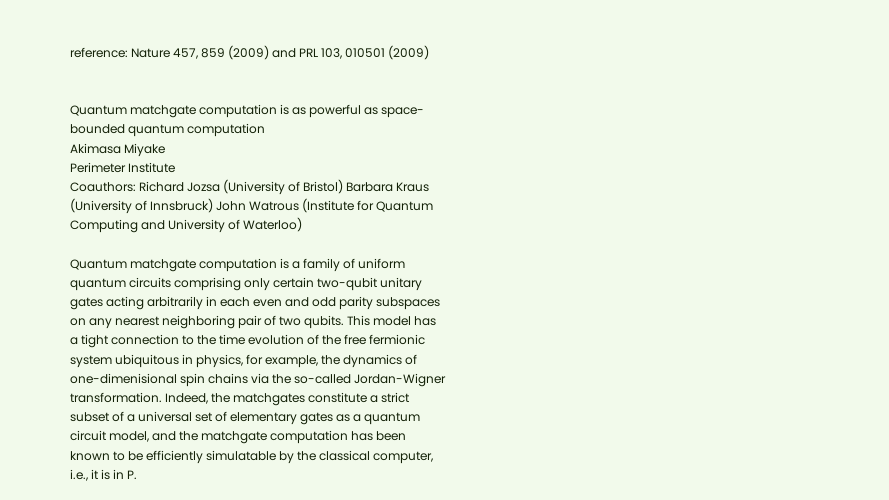reference: Nature 457, 859 (2009) and PRL 103, 010501 (2009)


Quantum matchgate computation is as powerful as space-bounded quantum computation
Akimasa Miyake
Perimeter Institute
Coauthors: Richard Jozsa (University of Bristol) Barbara Kraus (University of Innsbruck) John Watrous (Institute for Quantum Computing and University of Waterloo)

Quantum matchgate computation is a family of uniform quantum circuits comprising only certain two-qubit unitary gates acting arbitrarily in each even and odd parity subspaces on any nearest neighboring pair of two qubits. This model has a tight connection to the time evolution of the free fermionic system ubiquitous in physics, for example, the dynamics of one-dimenisional spin chains via the so-called Jordan-Wigner transformation. Indeed, the matchgates constitute a strict subset of a universal set of elementary gates as a quantum circuit model, and the matchgate computation has been known to be efficiently simulatable by the classical computer, i.e., it is in P.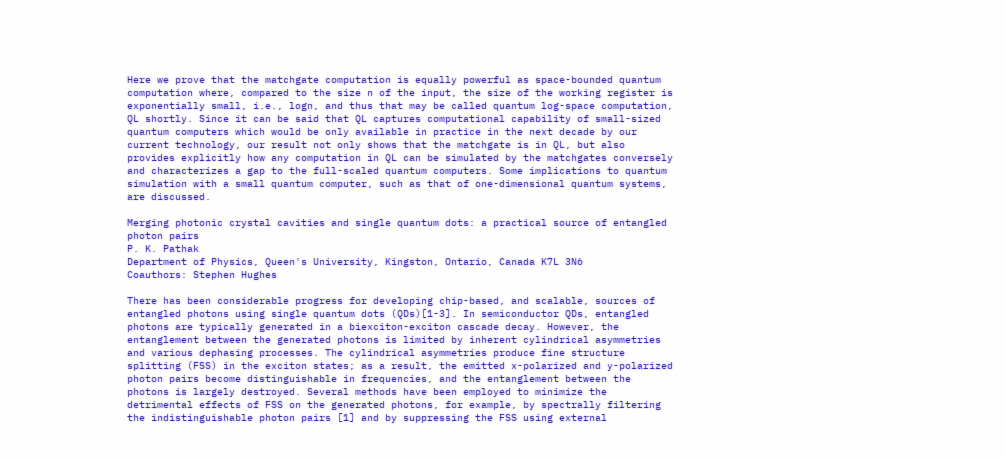Here we prove that the matchgate computation is equally powerful as space-bounded quantum computation where, compared to the size n of the input, the size of the working register is exponentially small, i.e., logn, and thus that may be called quantum log-space computation, QL shortly. Since it can be said that QL captures computational capability of small-sized quantum computers which would be only available in practice in the next decade by our current technology, our result not only shows that the matchgate is in QL, but also provides explicitly how any computation in QL can be simulated by the matchgates conversely and characterizes a gap to the full-scaled quantum computers. Some implications to quantum simulation with a small quantum computer, such as that of one-dimensional quantum systems, are discussed.

Merging photonic crystal cavities and single quantum dots: a practical source of entangled photon pairs
P. K. Pathak
Department of Physics, Queen's University, Kingston, Ontario, Canada K7L 3N6
Coauthors: Stephen Hughes

There has been considerable progress for developing chip-based, and scalable, sources of entangled photons using single quantum dots (QDs)[1-3]. In semiconductor QDs, entangled photons are typically generated in a biexciton-exciton cascade decay. However, the entanglement between the generated photons is limited by inherent cylindrical asymmetries and various dephasing processes. The cylindrical asymmetries produce fine structure splitting (FSS) in the exciton states; as a result, the emitted x-polarized and y-polarized photon pairs become distinguishable in frequencies, and the entanglement between the photons is largely destroyed. Several methods have been employed to minimize the detrimental effects of FSS on the generated photons, for example, by spectrally filtering the indistinguishable photon pairs [1] and by suppressing the FSS using external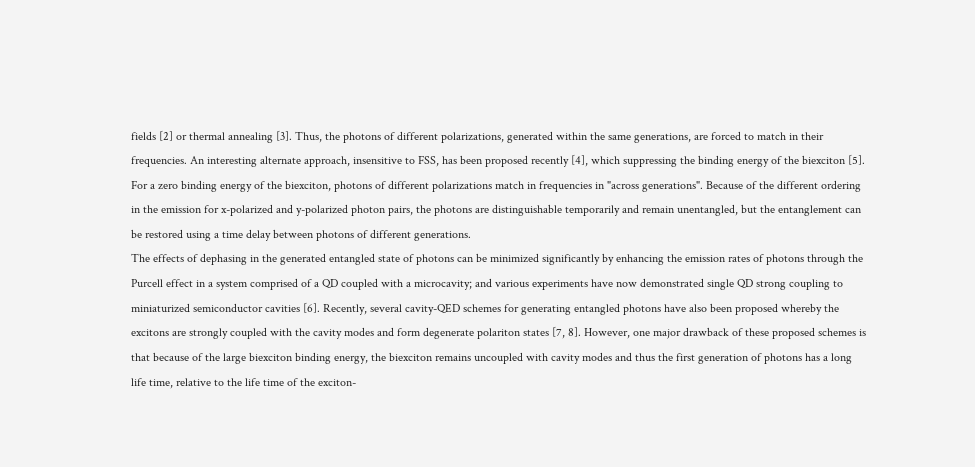fields [2] or thermal annealing [3]. Thus, the photons of different polarizations, generated within the same generations, are forced to match in their frequencies. An interesting alternate approach, insensitive to FSS, has been proposed recently [4], which suppressing the binding energy of the biexciton [5]. For a zero binding energy of the biexciton, photons of different polarizations match in frequencies in "across generations". Because of the different ordering in the emission for x-polarized and y-polarized photon pairs, the photons are distinguishable temporarily and remain unentangled, but the entanglement can be restored using a time delay between photons of different generations.
The effects of dephasing in the generated entangled state of photons can be minimized significantly by enhancing the emission rates of photons through the Purcell effect in a system comprised of a QD coupled with a microcavity; and various experiments have now demonstrated single QD strong coupling to miniaturized semiconductor cavities [6]. Recently, several cavity-QED schemes for generating entangled photons have also been proposed whereby the excitons are strongly coupled with the cavity modes and form degenerate polariton states [7, 8]. However, one major drawback of these proposed schemes is that because of the large biexciton binding energy, the biexciton remains uncoupled with cavity modes and thus the first generation of photons has a long life time, relative to the life time of the exciton-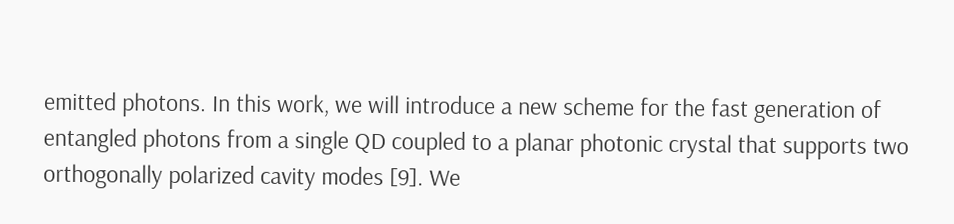emitted photons. In this work, we will introduce a new scheme for the fast generation of entangled photons from a single QD coupled to a planar photonic crystal that supports two orthogonally polarized cavity modes [9]. We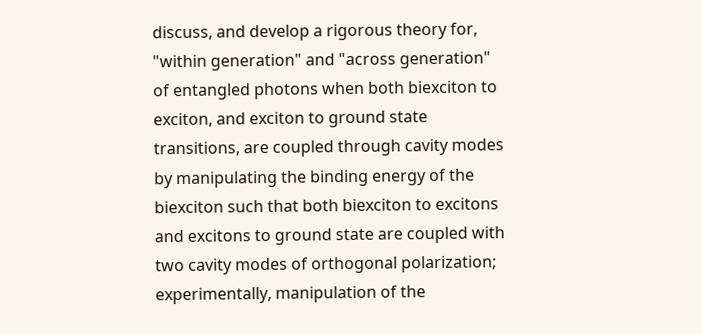discuss, and develop a rigorous theory for, "within generation" and "across generation" of entangled photons when both biexciton to exciton, and exciton to ground state transitions, are coupled through cavity modes by manipulating the binding energy of the biexciton such that both biexciton to excitons and excitons to ground state are coupled with two cavity modes of orthogonal polarization; experimentally, manipulation of the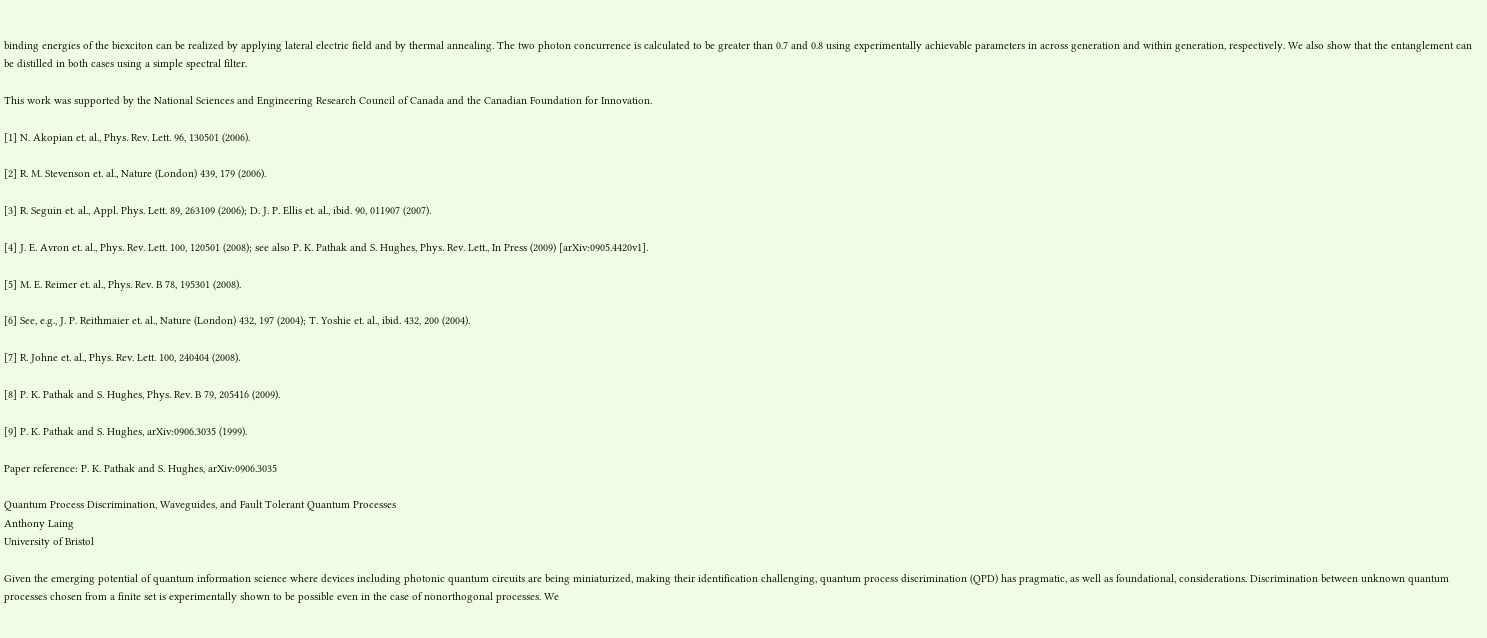binding energies of the biexciton can be realized by applying lateral electric field and by thermal annealing. The two photon concurrence is calculated to be greater than 0.7 and 0.8 using experimentally achievable parameters in across generation and within generation, respectively. We also show that the entanglement can be distilled in both cases using a simple spectral filter.

This work was supported by the National Sciences and Engineering Research Council of Canada and the Canadian Foundation for Innovation.

[1] N. Akopian et. al., Phys. Rev. Lett. 96, 130501 (2006).

[2] R. M. Stevenson et. al., Nature (London) 439, 179 (2006).

[3] R. Seguin et. al., Appl. Phys. Lett. 89, 263109 (2006); D. J. P. Ellis et. al., ibid. 90, 011907 (2007).

[4] J. E. Avron et. al., Phys. Rev. Lett. 100, 120501 (2008); see also P. K. Pathak and S. Hughes, Phys. Rev. Lett., In Press (2009) [arXiv:0905.4420v1].

[5] M. E. Reimer et. al., Phys. Rev. B 78, 195301 (2008).

[6] See, e.g., J. P. Reithmaier et. al., Nature (London) 432, 197 (2004); T. Yoshie et. al., ibid. 432, 200 (2004).

[7] R. Johne et. al., Phys. Rev. Lett. 100, 240404 (2008).

[8] P. K. Pathak and S. Hughes, Phys. Rev. B 79, 205416 (2009).

[9] P. K. Pathak and S. Hughes, arXiv:0906.3035 (1999).

Paper reference: P. K. Pathak and S. Hughes, arXiv:0906.3035

Quantum Process Discrimination, Waveguides, and Fault Tolerant Quantum Processes
Anthony Laing
University of Bristol

Given the emerging potential of quantum information science where devices including photonic quantum circuits are being miniaturized, making their identification challenging, quantum process discrimination (QPD) has pragmatic, as well as foundational, considerations. Discrimination between unknown quantum processes chosen from a finite set is experimentally shown to be possible even in the case of nonorthogonal processes. We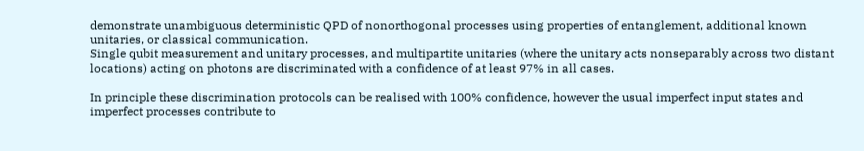demonstrate unambiguous deterministic QPD of nonorthogonal processes using properties of entanglement, additional known unitaries, or classical communication.
Single qubit measurement and unitary processes, and multipartite unitaries (where the unitary acts nonseparably across two distant locations) acting on photons are discriminated with a confidence of at least 97% in all cases.

In principle these discrimination protocols can be realised with 100% confidence, however the usual imperfect input states and imperfect processes contribute to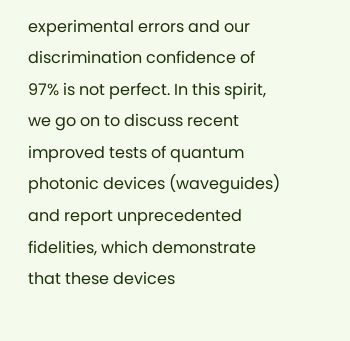experimental errors and our discrimination confidence of 97% is not perfect. In this spirit, we go on to discuss recent improved tests of quantum photonic devices (waveguides) and report unprecedented fidelities, which demonstrate that these devices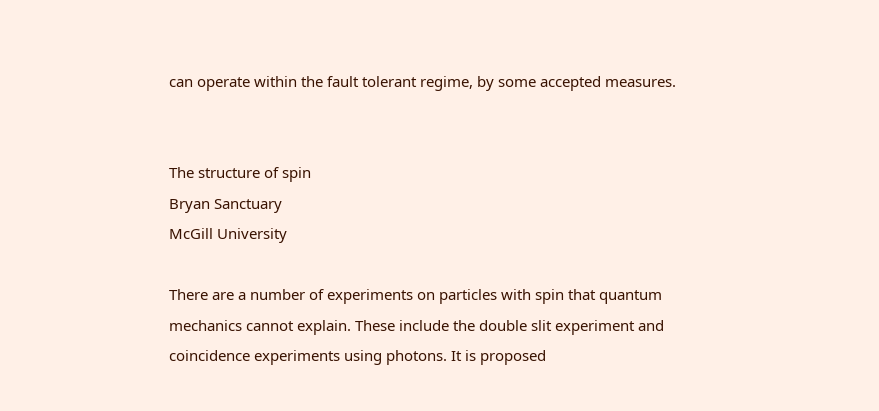can operate within the fault tolerant regime, by some accepted measures.


The structure of spin
Bryan Sanctuary
McGill University

There are a number of experiments on particles with spin that quantum mechanics cannot explain. These include the double slit experiment and coincidence experiments using photons. It is proposed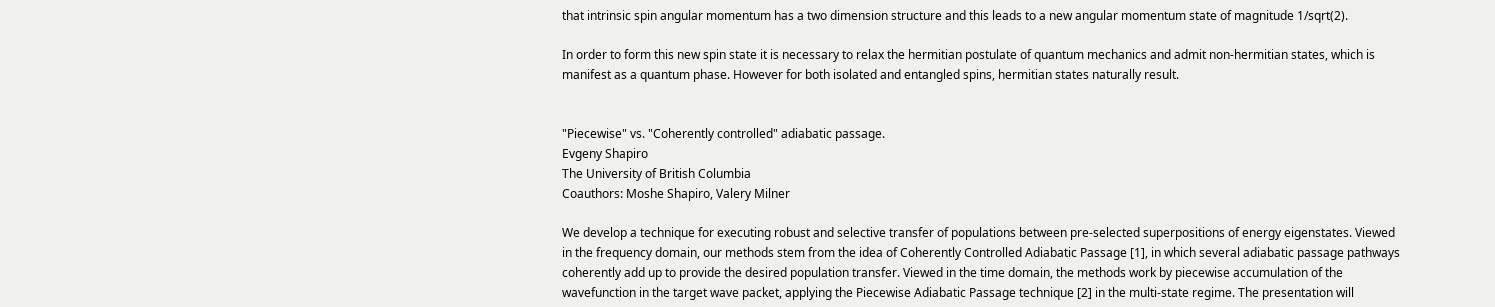that intrinsic spin angular momentum has a two dimension structure and this leads to a new angular momentum state of magnitude 1/sqrt(2).

In order to form this new spin state it is necessary to relax the hermitian postulate of quantum mechanics and admit non-hermitian states, which is manifest as a quantum phase. However for both isolated and entangled spins, hermitian states naturally result.


"Piecewise" vs. "Coherently controlled" adiabatic passage.
Evgeny Shapiro
The University of British Columbia
Coauthors: Moshe Shapiro, Valery Milner

We develop a technique for executing robust and selective transfer of populations between pre-selected superpositions of energy eigenstates. Viewed in the frequency domain, our methods stem from the idea of Coherently Controlled Adiabatic Passage [1], in which several adiabatic passage pathways coherently add up to provide the desired population transfer. Viewed in the time domain, the methods work by piecewise accumulation of the wavefunction in the target wave packet, applying the Piecewise Adiabatic Passage technique [2] in the multi-state regime. The presentation will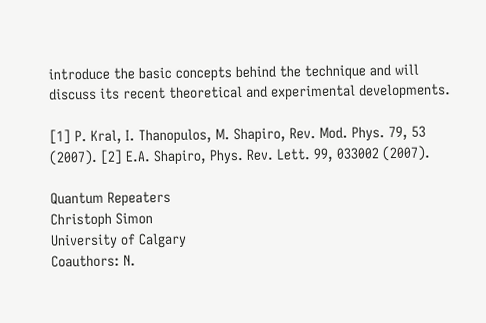introduce the basic concepts behind the technique and will discuss its recent theoretical and experimental developments.

[1] P. Kral, I. Thanopulos, M. Shapiro, Rev. Mod. Phys. 79, 53 (2007). [2] E.A. Shapiro, Phys. Rev. Lett. 99, 033002 (2007).

Quantum Repeaters
Christoph Simon
University of Calgary
Coauthors: N.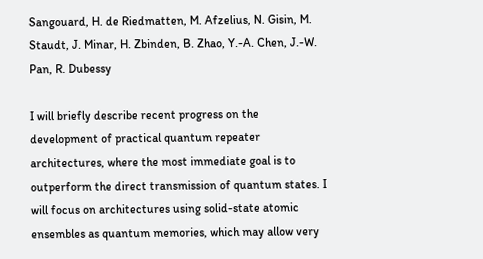Sangouard, H. de Riedmatten, M. Afzelius, N. Gisin, M. Staudt, J. Minar, H. Zbinden, B. Zhao, Y.-A. Chen, J.-W. Pan, R. Dubessy

I will briefly describe recent progress on the development of practical quantum repeater architectures, where the most immediate goal is to outperform the direct transmission of quantum states. I will focus on architectures using solid-state atomic ensembles as quantum memories, which may allow very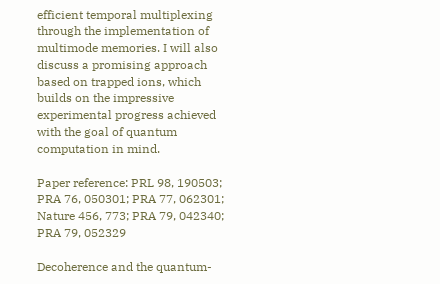efficient temporal multiplexing through the implementation of multimode memories. I will also discuss a promising approach based on trapped ions, which builds on the impressive experimental progress achieved with the goal of quantum computation in mind.

Paper reference: PRL 98, 190503; PRA 76, 050301; PRA 77, 062301; Nature 456, 773; PRA 79, 042340; PRA 79, 052329

Decoherence and the quantum-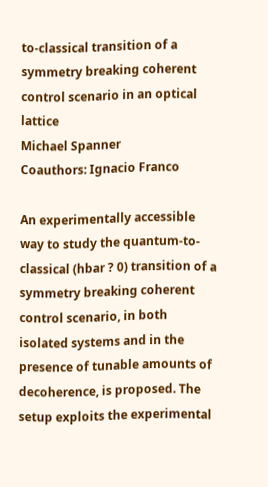to-classical transition of a symmetry breaking coherent control scenario in an optical lattice
Michael Spanner
Coauthors: Ignacio Franco

An experimentally accessible way to study the quantum-to-classical (hbar ? 0) transition of a symmetry breaking coherent control scenario, in both isolated systems and in the presence of tunable amounts of decoherence, is proposed. The setup exploits the experimental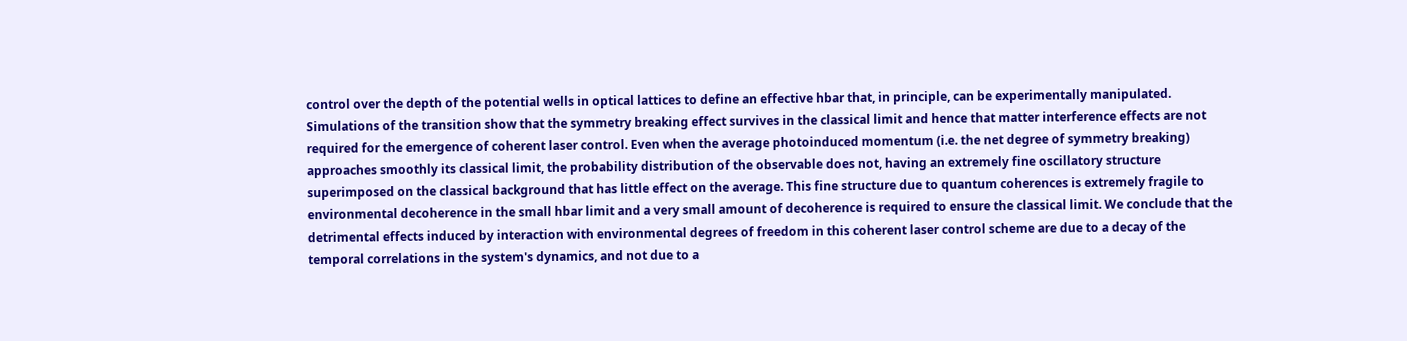control over the depth of the potential wells in optical lattices to define an effective hbar that, in principle, can be experimentally manipulated. Simulations of the transition show that the symmetry breaking effect survives in the classical limit and hence that matter interference effects are not required for the emergence of coherent laser control. Even when the average photoinduced momentum (i.e. the net degree of symmetry breaking) approaches smoothly its classical limit, the probability distribution of the observable does not, having an extremely fine oscillatory structure superimposed on the classical background that has little effect on the average. This fine structure due to quantum coherences is extremely fragile to environmental decoherence in the small hbar limit and a very small amount of decoherence is required to ensure the classical limit. We conclude that the detrimental effects induced by interaction with environmental degrees of freedom in this coherent laser control scheme are due to a decay of the temporal correlations in the system's dynamics, and not due to a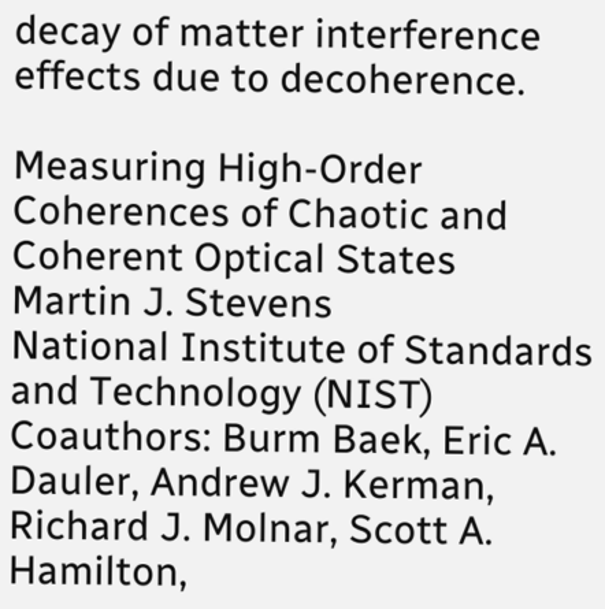decay of matter interference effects due to decoherence.

Measuring High-Order Coherences of Chaotic and Coherent Optical States
Martin J. Stevens
National Institute of Standards and Technology (NIST)
Coauthors: Burm Baek, Eric A. Dauler, Andrew J. Kerman, Richard J. Molnar, Scott A. Hamilton,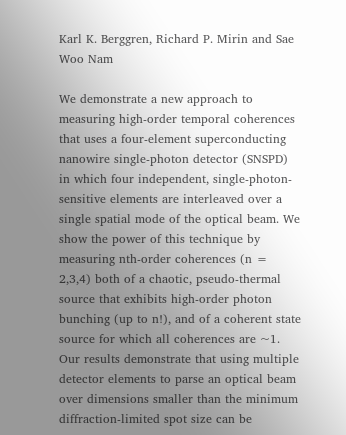Karl K. Berggren, Richard P. Mirin and Sae Woo Nam

We demonstrate a new approach to measuring high-order temporal coherences that uses a four-element superconducting nanowire single-photon detector (SNSPD) in which four independent, single-photon-sensitive elements are interleaved over a single spatial mode of the optical beam. We show the power of this technique by measuring nth-order coherences (n = 2,3,4) both of a chaotic, pseudo-thermal source that exhibits high-order photon bunching (up to n!), and of a coherent state source for which all coherences are ~1. Our results demonstrate that using multiple detector elements to parse an optical beam over dimensions smaller than the minimum diffraction-limited spot size can be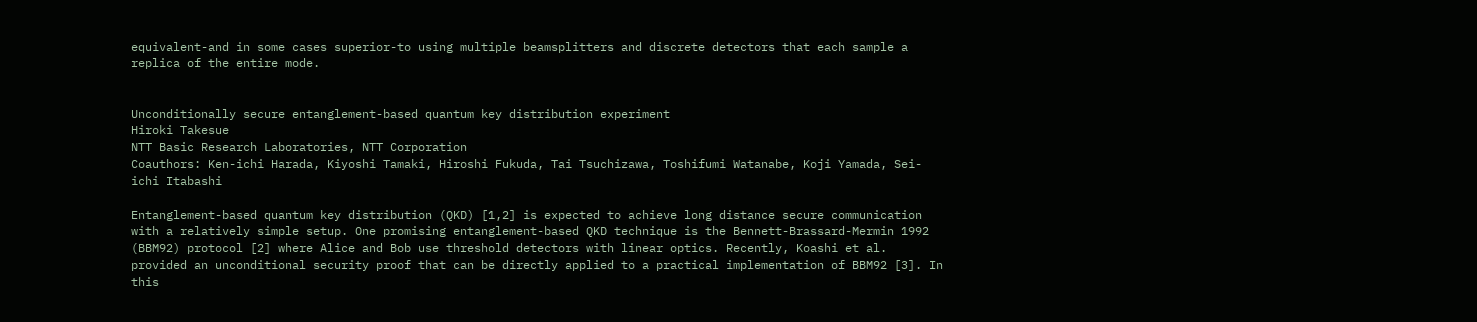equivalent-and in some cases superior-to using multiple beamsplitters and discrete detectors that each sample a replica of the entire mode.


Unconditionally secure entanglement-based quantum key distribution experiment
Hiroki Takesue
NTT Basic Research Laboratories, NTT Corporation
Coauthors: Ken-ichi Harada, Kiyoshi Tamaki, Hiroshi Fukuda, Tai Tsuchizawa, Toshifumi Watanabe, Koji Yamada, Sei-ichi Itabashi

Entanglement-based quantum key distribution (QKD) [1,2] is expected to achieve long distance secure communication with a relatively simple setup. One promising entanglement-based QKD technique is the Bennett-Brassard-Mermin 1992 (BBM92) protocol [2] where Alice and Bob use threshold detectors with linear optics. Recently, Koashi et al. provided an unconditional security proof that can be directly applied to a practical implementation of BBM92 [3]. In this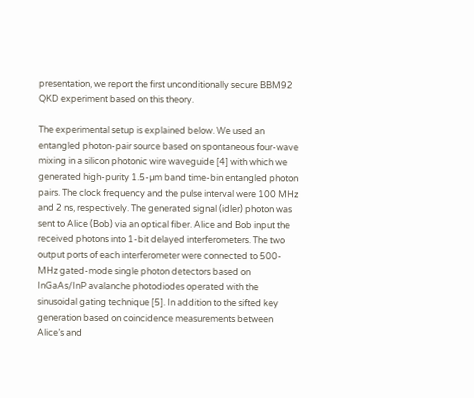presentation, we report the first unconditionally secure BBM92 QKD experiment based on this theory.

The experimental setup is explained below. We used an entangled photon-pair source based on spontaneous four-wave mixing in a silicon photonic wire waveguide [4] with which we generated high-purity 1.5-µm band time-bin entangled photon pairs. The clock frequency and the pulse interval were 100 MHz and 2 ns, respectively. The generated signal (idler) photon was sent to Alice (Bob) via an optical fiber. Alice and Bob input the received photons into 1-bit delayed interferometers. The two output ports of each interferometer were connected to 500-MHz gated-mode single photon detectors based on InGaAs/InP avalanche photodiodes operated with the sinusoidal gating technique [5]. In addition to the sifted key generation based on coincidence measurements between Alice’s and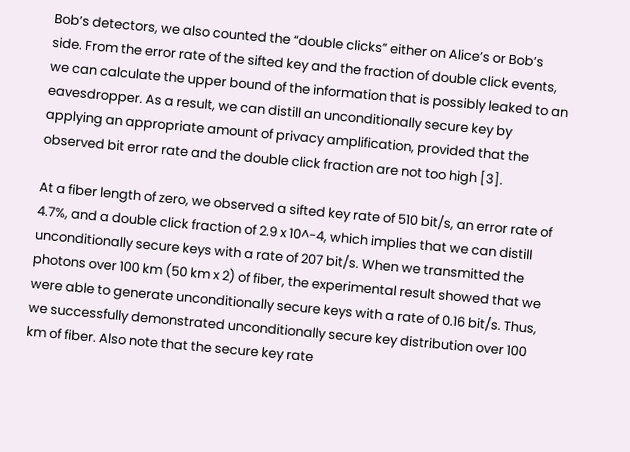Bob’s detectors, we also counted the “double clicks” either on Alice’s or Bob’s side. From the error rate of the sifted key and the fraction of double click events, we can calculate the upper bound of the information that is possibly leaked to an eavesdropper. As a result, we can distill an unconditionally secure key by applying an appropriate amount of privacy amplification, provided that the observed bit error rate and the double click fraction are not too high [3].

At a fiber length of zero, we observed a sifted key rate of 510 bit/s, an error rate of 4.7%, and a double click fraction of 2.9 x 10^-4, which implies that we can distill unconditionally secure keys with a rate of 207 bit/s. When we transmitted the photons over 100 km (50 km x 2) of fiber, the experimental result showed that we were able to generate unconditionally secure keys with a rate of 0.16 bit/s. Thus, we successfully demonstrated unconditionally secure key distribution over 100 km of fiber. Also note that the secure key rate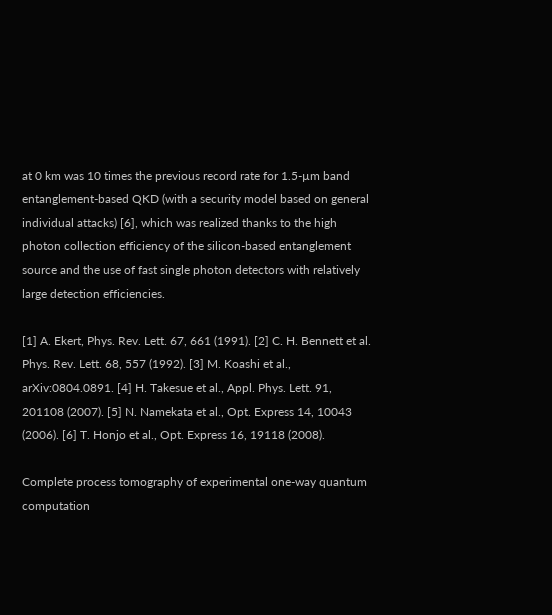at 0 km was 10 times the previous record rate for 1.5-µm band entanglement-based QKD (with a security model based on general individual attacks) [6], which was realized thanks to the high photon collection efficiency of the silicon-based entanglement source and the use of fast single photon detectors with relatively large detection efficiencies.

[1] A. Ekert, Phys. Rev. Lett. 67, 661 (1991). [2] C. H. Bennett et al. Phys. Rev. Lett. 68, 557 (1992). [3] M. Koashi et al., arXiv:0804.0891. [4] H. Takesue et al., Appl. Phys. Lett. 91, 201108 (2007). [5] N. Namekata et al., Opt. Express 14, 10043 (2006). [6] T. Honjo et al., Opt. Express 16, 19118 (2008).

Complete process tomography of experimental one-way quantum computation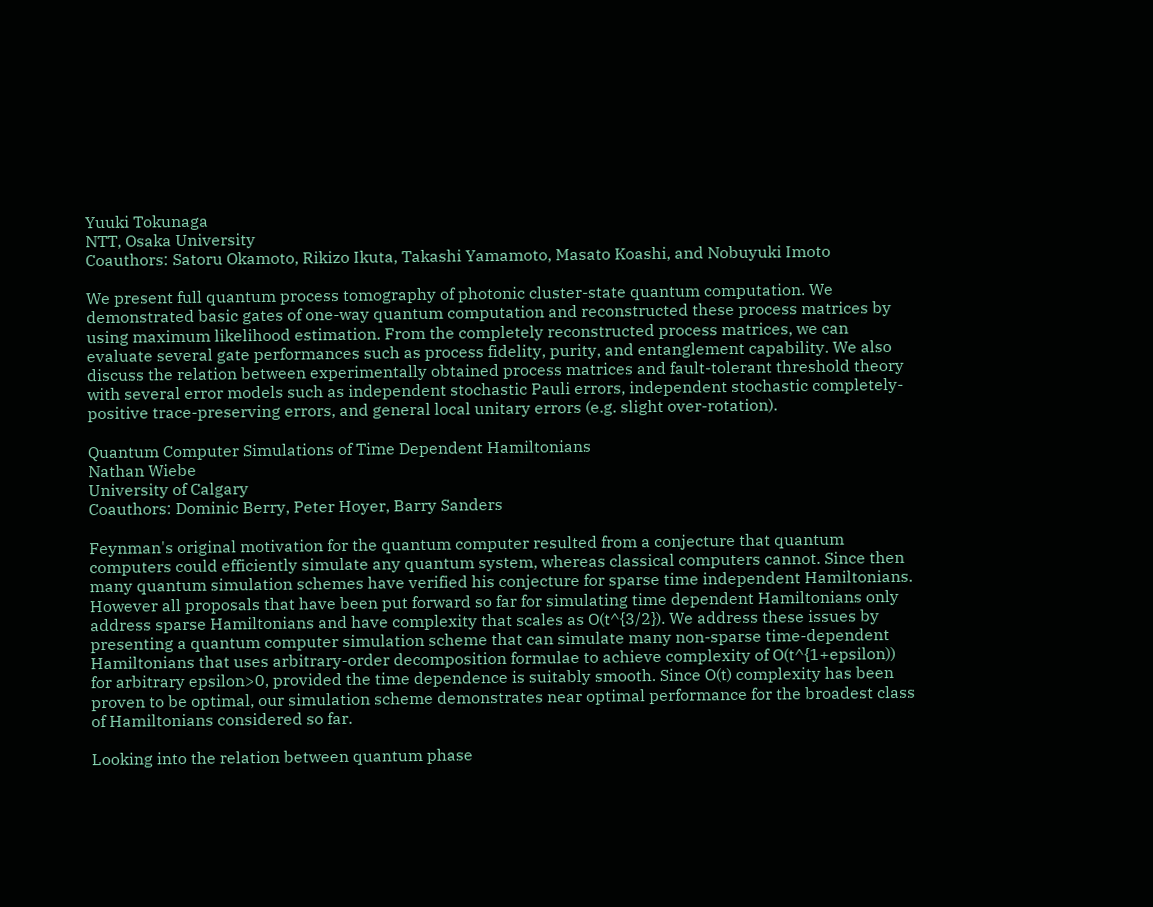Yuuki Tokunaga
NTT, Osaka University
Coauthors: Satoru Okamoto, Rikizo Ikuta, Takashi Yamamoto, Masato Koashi, and Nobuyuki Imoto

We present full quantum process tomography of photonic cluster-state quantum computation. We demonstrated basic gates of one-way quantum computation and reconstructed these process matrices by using maximum likelihood estimation. From the completely reconstructed process matrices, we can evaluate several gate performances such as process fidelity, purity, and entanglement capability. We also discuss the relation between experimentally obtained process matrices and fault-tolerant threshold theory with several error models such as independent stochastic Pauli errors, independent stochastic completely-positive trace-preserving errors, and general local unitary errors (e.g. slight over-rotation).

Quantum Computer Simulations of Time Dependent Hamiltonians
Nathan Wiebe
University of Calgary
Coauthors: Dominic Berry, Peter Hoyer, Barry Sanders

Feynman's original motivation for the quantum computer resulted from a conjecture that quantum computers could efficiently simulate any quantum system, whereas classical computers cannot. Since then many quantum simulation schemes have verified his conjecture for sparse time independent Hamiltonians. However all proposals that have been put forward so far for simulating time dependent Hamiltonians only address sparse Hamiltonians and have complexity that scales as O(t^{3/2}). We address these issues by presenting a quantum computer simulation scheme that can simulate many non-sparse time-dependent Hamiltonians that uses arbitrary-order decomposition formulae to achieve complexity of O(t^{1+epsilon)) for arbitrary epsilon>0, provided the time dependence is suitably smooth. Since O(t) complexity has been proven to be optimal, our simulation scheme demonstrates near optimal performance for the broadest class of Hamiltonians considered so far.

Looking into the relation between quantum phase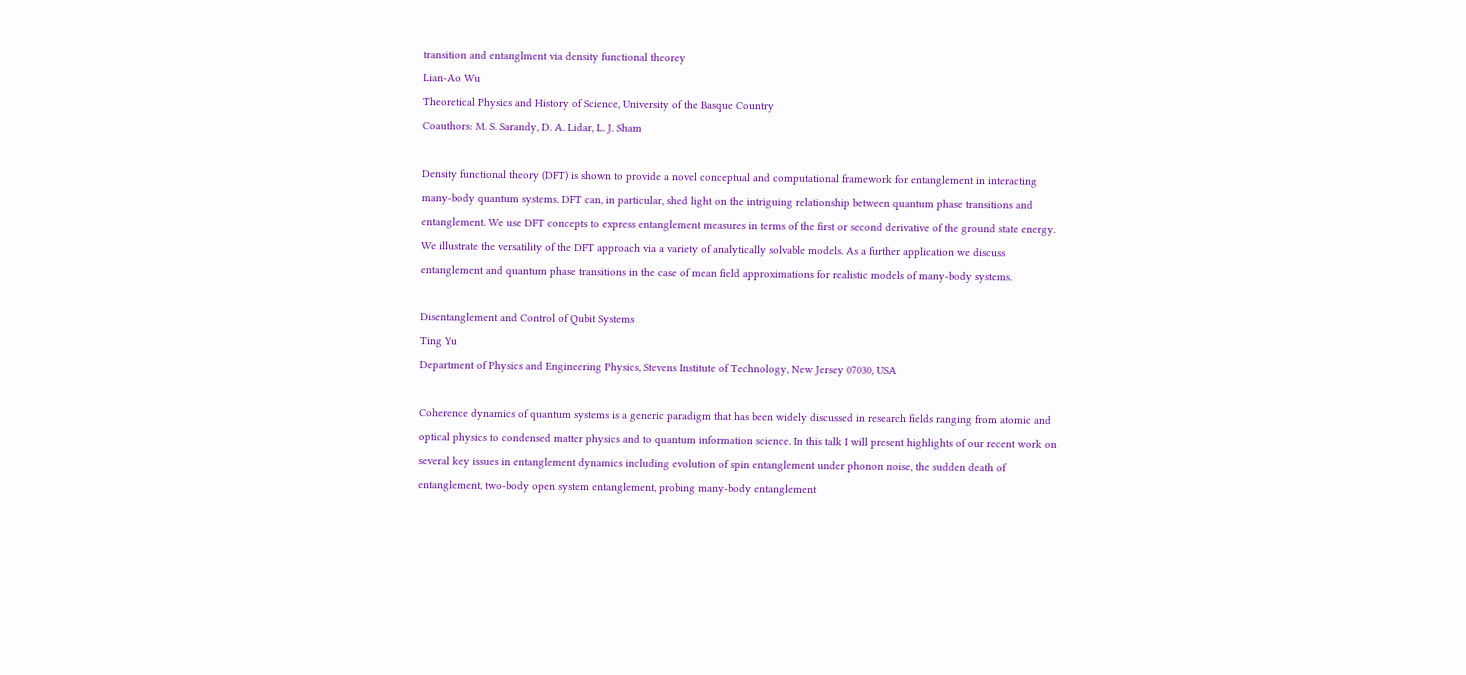transition and entanglment via density functional theorey
Lian-Ao Wu
Theoretical Physics and History of Science, University of the Basque Country
Coauthors: M. S. Sarandy, D. A. Lidar, L. J. Sham

Density functional theory (DFT) is shown to provide a novel conceptual and computational framework for entanglement in interacting many-body quantum systems. DFT can, in particular, shed light on the intriguing relationship between quantum phase transitions and entanglement. We use DFT concepts to express entanglement measures in terms of the first or second derivative of the ground state energy. We illustrate the versatility of the DFT approach via a variety of analytically solvable models. As a further application we discuss entanglement and quantum phase transitions in the case of mean field approximations for realistic models of many-body systems.

Disentanglement and Control of Qubit Systems
Ting Yu
Department of Physics and Engineering Physics, Stevens Institute of Technology, New Jersey 07030, USA

Coherence dynamics of quantum systems is a generic paradigm that has been widely discussed in research fields ranging from atomic and optical physics to condensed matter physics and to quantum information science. In this talk I will present highlights of our recent work on several key issues in entanglement dynamics including evolution of spin entanglement under phonon noise, the sudden death of entanglement, two-body open system entanglement, probing many-body entanglement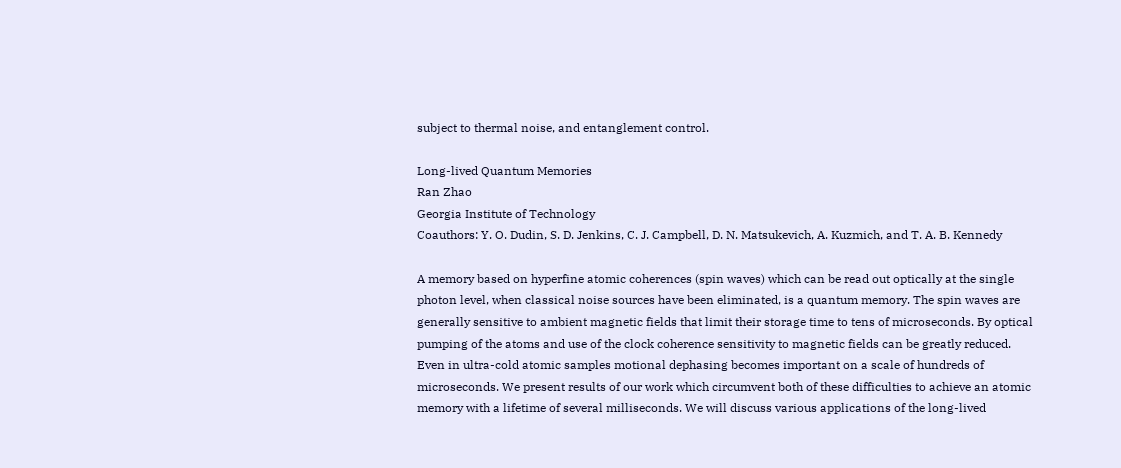subject to thermal noise, and entanglement control.

Long-lived Quantum Memories
Ran Zhao
Georgia Institute of Technology
Coauthors: Y. O. Dudin, S. D. Jenkins, C. J. Campbell, D. N. Matsukevich, A. Kuzmich, and T. A. B. Kennedy

A memory based on hyperfine atomic coherences (spin waves) which can be read out optically at the single photon level, when classical noise sources have been eliminated, is a quantum memory. The spin waves are generally sensitive to ambient magnetic fields that limit their storage time to tens of microseconds. By optical pumping of the atoms and use of the clock coherence sensitivity to magnetic fields can be greatly reduced. Even in ultra-cold atomic samples motional dephasing becomes important on a scale of hundreds of microseconds. We present results of our work which circumvent both of these difficulties to achieve an atomic memory with a lifetime of several milliseconds. We will discuss various applications of the long-lived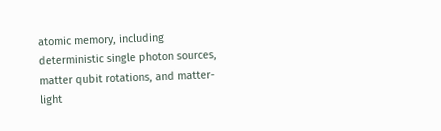atomic memory, including deterministic single photon sources, matter qubit rotations, and matter-light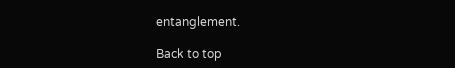entanglement.

Back to top